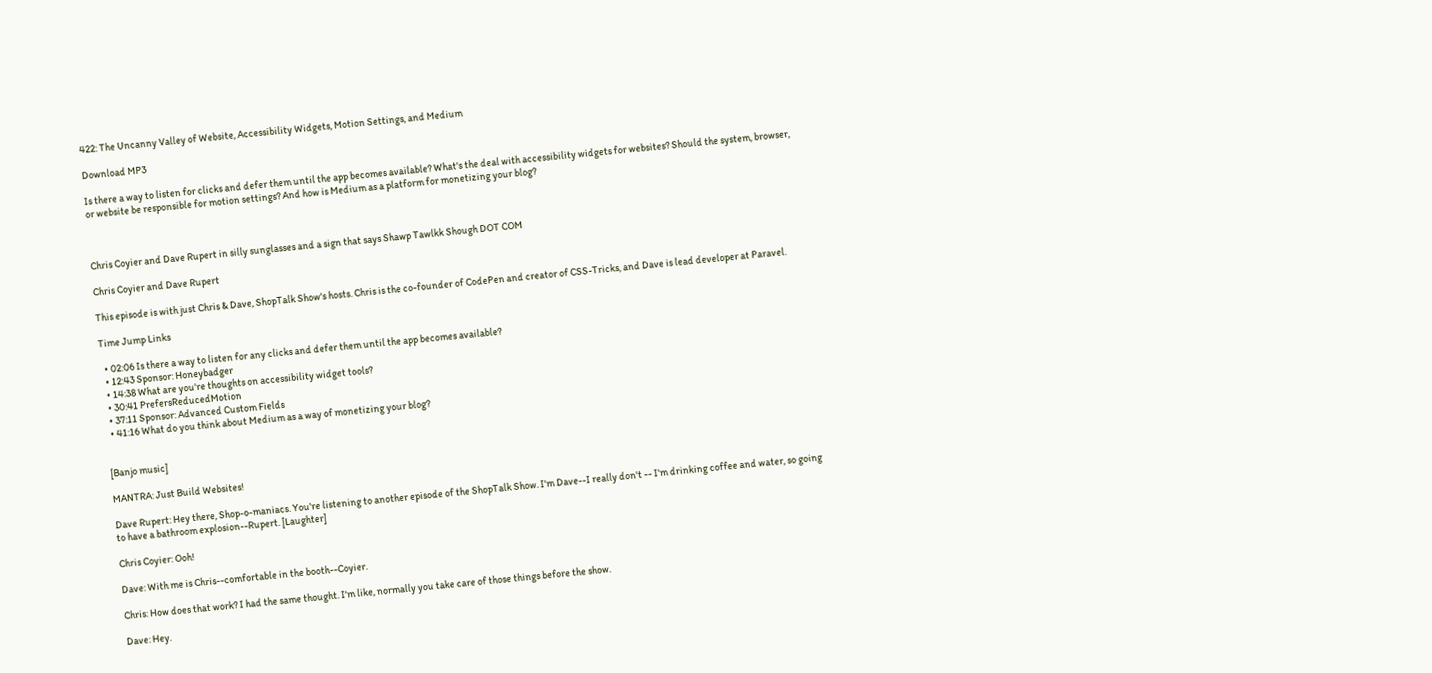422: The Uncanny Valley of Website, Accessibility Widgets, Motion Settings, and Medium

Download MP3

Is there a way to listen for clicks and defer them until the app becomes available? What's the deal with accessibility widgets for websites? Should the system, browser, or website be responsible for motion settings? And how is Medium as a platform for monetizing your blog?



Chris Coyier and Dave Rupert in silly sunglasses and a sign that says Shawp Tawlkk Shough DOT COM

Chris Coyier and Dave Rupert

This episode is with just Chris & Dave, ShopTalk Show's hosts. Chris is the co-founder of CodePen and creator of CSS-Tricks, and Dave is lead developer at Paravel.

Time Jump Links

  • 02:06 Is there a way to listen for any clicks and defer them until the app becomes available?
  • 12:43 Sponsor: Honeybadger
  • 14:38 What are you're thoughts on accessibility widget tools?
  • 30:41 PrefersReducedMotion
  • 37:11 Sponsor: Advanced Custom Fields
  • 41:16 What do you think about Medium as a way of monetizing your blog?


[Banjo music]

MANTRA: Just Build Websites!

Dave Rupert: Hey there, Shop-o-maniacs. You're listening to another episode of the ShopTalk Show. I'm Dave--I really don't -- I'm drinking coffee and water, so going to have a bathroom explosion--Rupert. [Laughter]

Chris Coyier: Ooh!

Dave: With me is Chris--comfortable in the booth--Coyier.

Chris: How does that work? I had the same thought. I'm like, normally you take care of those things before the show.

Dave: Hey.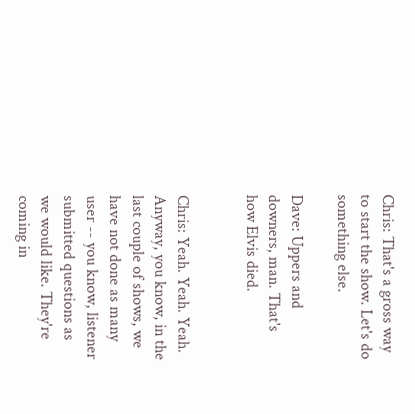Chris: That's a gross way to start the show. Let's do something else.

Dave: Uppers and downers, man. That's how Elvis died.


Chris: Yeah. Yeah. Yeah. Anyway, you know, in the last couple of shows, we have not done as many user -- you know, listener submitted questions as we would like. They're coming in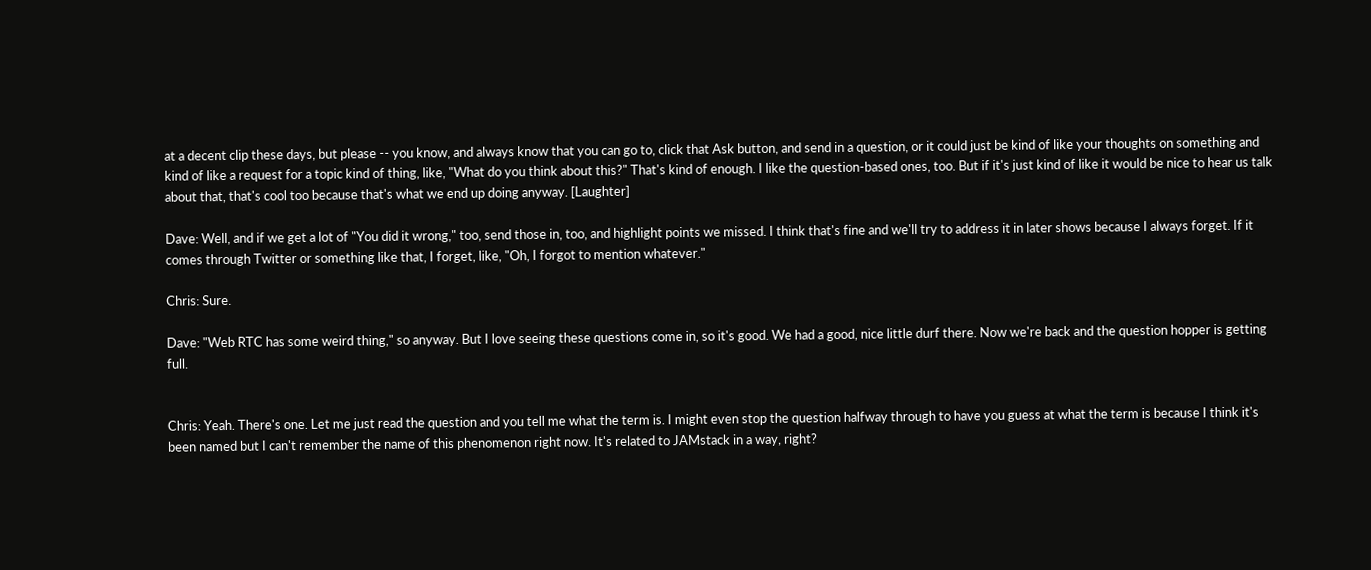at a decent clip these days, but please -- you know, and always know that you can go to, click that Ask button, and send in a question, or it could just be kind of like your thoughts on something and kind of like a request for a topic kind of thing, like, "What do you think about this?" That's kind of enough. I like the question-based ones, too. But if it's just kind of like it would be nice to hear us talk about that, that's cool too because that's what we end up doing anyway. [Laughter]

Dave: Well, and if we get a lot of "You did it wrong," too, send those in, too, and highlight points we missed. I think that's fine and we'll try to address it in later shows because I always forget. If it comes through Twitter or something like that, I forget, like, "Oh, I forgot to mention whatever."

Chris: Sure.

Dave: "Web RTC has some weird thing," so anyway. But I love seeing these questions come in, so it's good. We had a good, nice little durf there. Now we're back and the question hopper is getting full.


Chris: Yeah. There's one. Let me just read the question and you tell me what the term is. I might even stop the question halfway through to have you guess at what the term is because I think it's been named but I can't remember the name of this phenomenon right now. It's related to JAMstack in a way, right?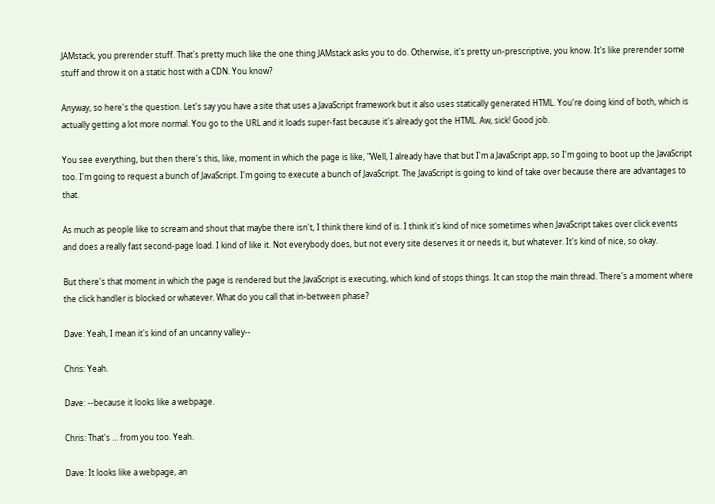JAMstack, you prerender stuff. That's pretty much like the one thing JAMstack asks you to do. Otherwise, it's pretty un-prescriptive, you know. It's like prerender some stuff and throw it on a static host with a CDN. You know?

Anyway, so here's the question. Let's say you have a site that uses a JavaScript framework but it also uses statically generated HTML. You're doing kind of both, which is actually getting a lot more normal. You go to the URL and it loads super-fast because it's already got the HTML. Aw, sick! Good job.

You see everything, but then there's this, like, moment in which the page is like, "Well, I already have that but I'm a JavaScript app, so I'm going to boot up the JavaScript too. I'm going to request a bunch of JavaScript. I'm going to execute a bunch of JavaScript. The JavaScript is going to kind of take over because there are advantages to that.

As much as people like to scream and shout that maybe there isn't, I think there kind of is. I think it's kind of nice sometimes when JavaScript takes over click events and does a really fast second-page load. I kind of like it. Not everybody does, but not every site deserves it or needs it, but whatever. It's kind of nice, so okay.

But there's that moment in which the page is rendered but the JavaScript is executing, which kind of stops things. It can stop the main thread. There's a moment where the click handler is blocked or whatever. What do you call that in-between phase?

Dave: Yeah, I mean it's kind of an uncanny valley--

Chris: Yeah.

Dave: --because it looks like a webpage.

Chris: That's … from you too. Yeah.

Dave: It looks like a webpage, an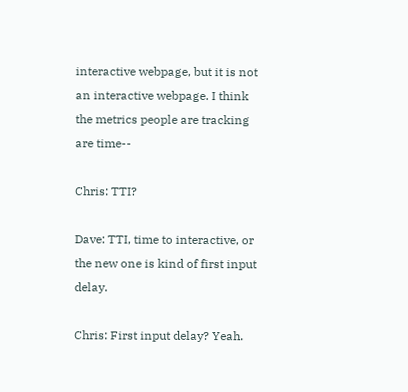interactive webpage, but it is not an interactive webpage. I think the metrics people are tracking are time--

Chris: TTI?

Dave: TTI, time to interactive, or the new one is kind of first input delay.

Chris: First input delay? Yeah.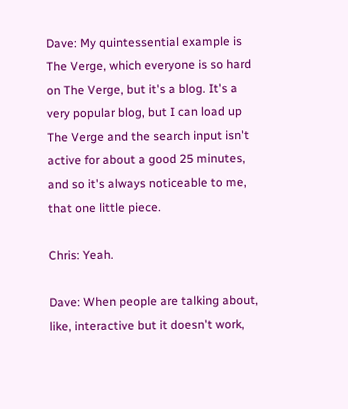Dave: My quintessential example is The Verge, which everyone is so hard on The Verge, but it's a blog. It's a very popular blog, but I can load up The Verge and the search input isn't active for about a good 25 minutes, and so it's always noticeable to me, that one little piece.

Chris: Yeah.

Dave: When people are talking about, like, interactive but it doesn't work,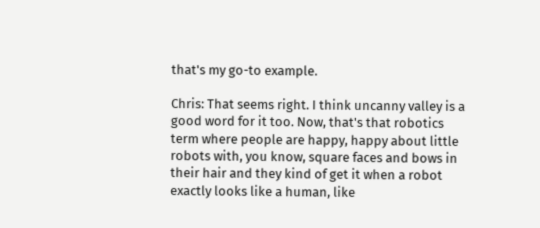that's my go-to example.

Chris: That seems right. I think uncanny valley is a good word for it too. Now, that's that robotics term where people are happy, happy about little robots with, you know, square faces and bows in their hair and they kind of get it when a robot exactly looks like a human, like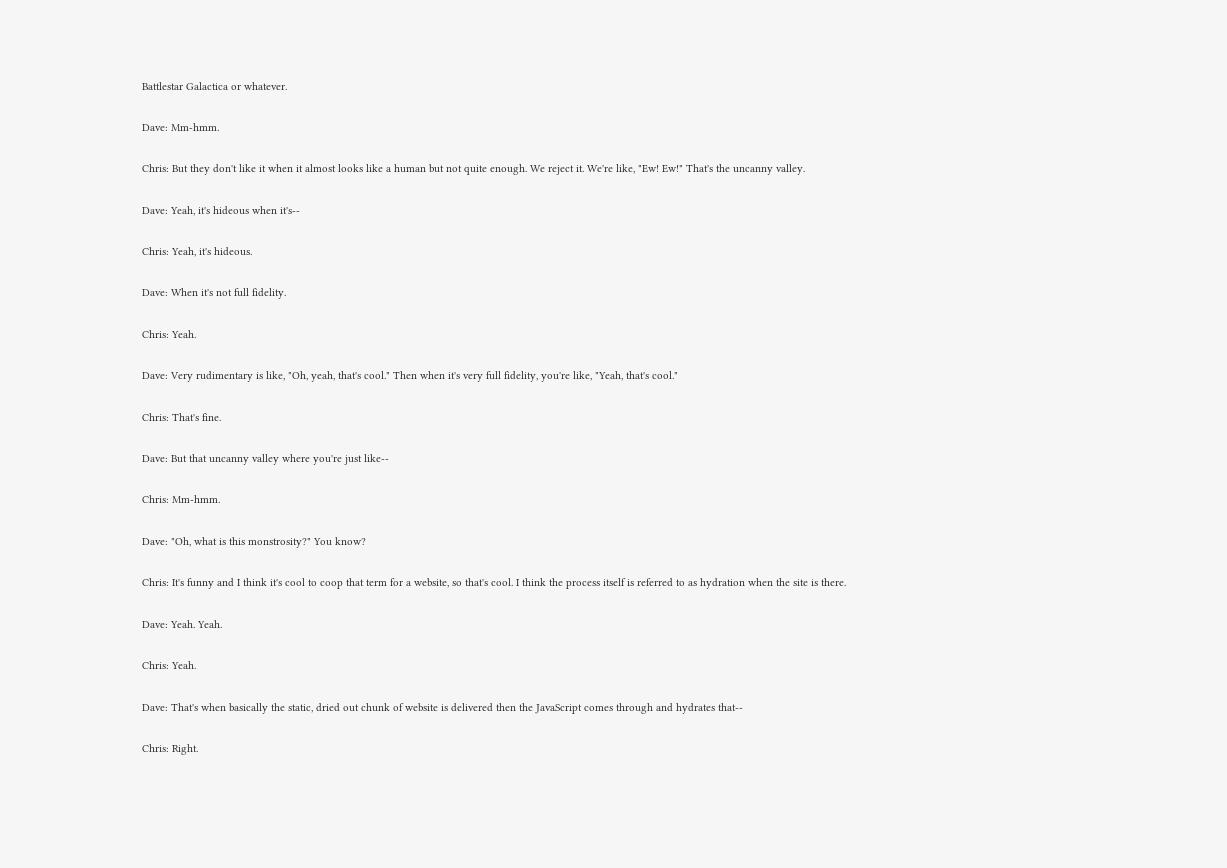Battlestar Galactica or whatever.

Dave: Mm-hmm.

Chris: But they don't like it when it almost looks like a human but not quite enough. We reject it. We're like, "Ew! Ew!" That's the uncanny valley.

Dave: Yeah, it's hideous when it's--

Chris: Yeah, it's hideous.

Dave: When it's not full fidelity.

Chris: Yeah.

Dave: Very rudimentary is like, "Oh, yeah, that's cool." Then when it's very full fidelity, you're like, "Yeah, that's cool."

Chris: That's fine.

Dave: But that uncanny valley where you're just like--

Chris: Mm-hmm.

Dave: "Oh, what is this monstrosity?" You know?

Chris: It's funny and I think it's cool to coop that term for a website, so that's cool. I think the process itself is referred to as hydration when the site is there.

Dave: Yeah. Yeah.

Chris: Yeah.

Dave: That's when basically the static, dried out chunk of website is delivered then the JavaScript comes through and hydrates that--

Chris: Right.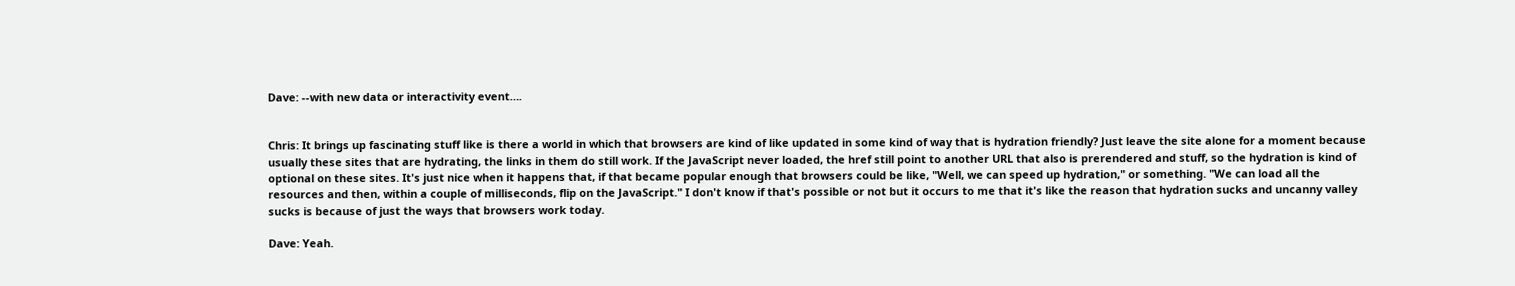Dave: --with new data or interactivity event….


Chris: It brings up fascinating stuff like is there a world in which that browsers are kind of like updated in some kind of way that is hydration friendly? Just leave the site alone for a moment because usually these sites that are hydrating, the links in them do still work. If the JavaScript never loaded, the href still point to another URL that also is prerendered and stuff, so the hydration is kind of optional on these sites. It's just nice when it happens that, if that became popular enough that browsers could be like, "Well, we can speed up hydration," or something. "We can load all the resources and then, within a couple of milliseconds, flip on the JavaScript." I don't know if that's possible or not but it occurs to me that it's like the reason that hydration sucks and uncanny valley sucks is because of just the ways that browsers work today.

Dave: Yeah.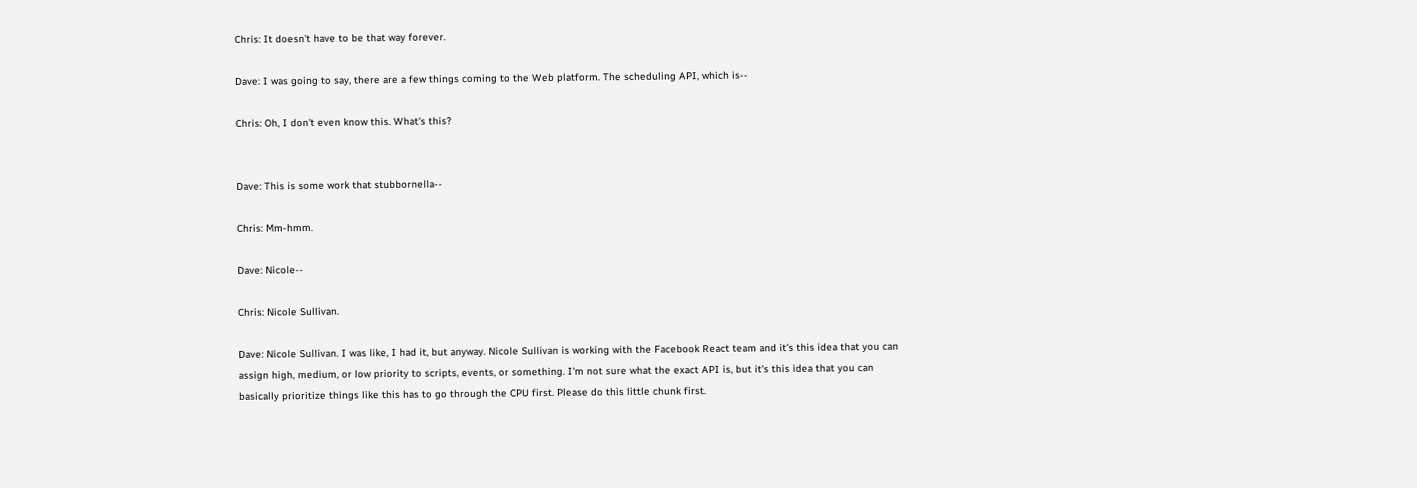Chris: It doesn't have to be that way forever.

Dave: I was going to say, there are a few things coming to the Web platform. The scheduling API, which is--

Chris: Oh, I don't even know this. What's this?


Dave: This is some work that stubbornella--

Chris: Mm-hmm.

Dave: Nicole--

Chris: Nicole Sullivan.

Dave: Nicole Sullivan. I was like, I had it, but anyway. Nicole Sullivan is working with the Facebook React team and it's this idea that you can assign high, medium, or low priority to scripts, events, or something. I'm not sure what the exact API is, but it's this idea that you can basically prioritize things like this has to go through the CPU first. Please do this little chunk first.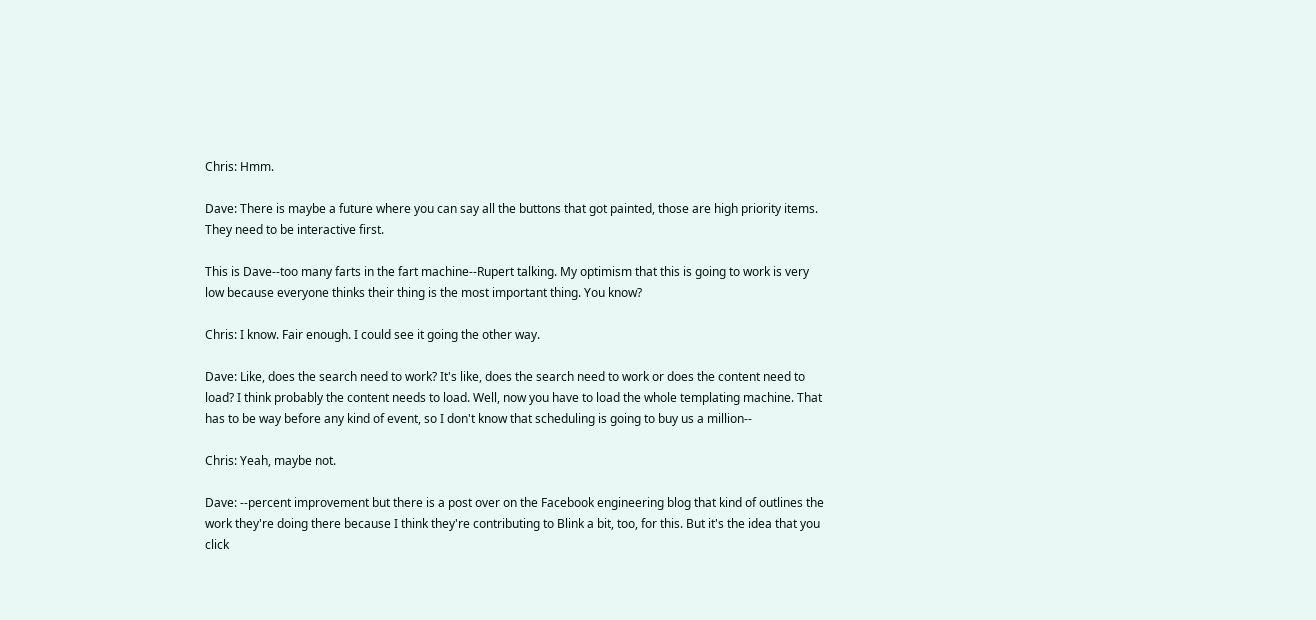Chris: Hmm.

Dave: There is maybe a future where you can say all the buttons that got painted, those are high priority items. They need to be interactive first.

This is Dave--too many farts in the fart machine--Rupert talking. My optimism that this is going to work is very low because everyone thinks their thing is the most important thing. You know?

Chris: I know. Fair enough. I could see it going the other way.

Dave: Like, does the search need to work? It's like, does the search need to work or does the content need to load? I think probably the content needs to load. Well, now you have to load the whole templating machine. That has to be way before any kind of event, so I don't know that scheduling is going to buy us a million--

Chris: Yeah, maybe not.

Dave: --percent improvement but there is a post over on the Facebook engineering blog that kind of outlines the work they're doing there because I think they're contributing to Blink a bit, too, for this. But it's the idea that you click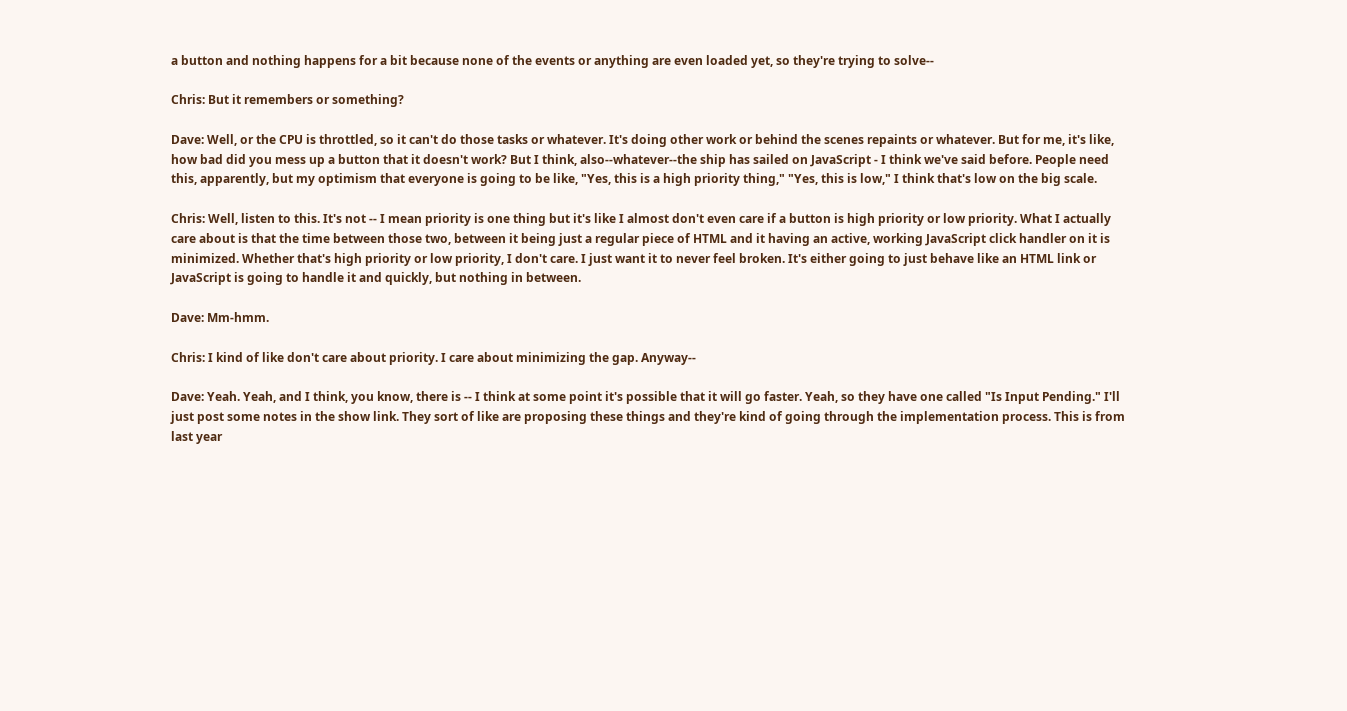a button and nothing happens for a bit because none of the events or anything are even loaded yet, so they're trying to solve--

Chris: But it remembers or something?

Dave: Well, or the CPU is throttled, so it can't do those tasks or whatever. It's doing other work or behind the scenes repaints or whatever. But for me, it's like, how bad did you mess up a button that it doesn't work? But I think, also--whatever--the ship has sailed on JavaScript - I think we've said before. People need this, apparently, but my optimism that everyone is going to be like, "Yes, this is a high priority thing," "Yes, this is low," I think that's low on the big scale.

Chris: Well, listen to this. It's not -- I mean priority is one thing but it's like I almost don't even care if a button is high priority or low priority. What I actually care about is that the time between those two, between it being just a regular piece of HTML and it having an active, working JavaScript click handler on it is minimized. Whether that's high priority or low priority, I don't care. I just want it to never feel broken. It's either going to just behave like an HTML link or JavaScript is going to handle it and quickly, but nothing in between.

Dave: Mm-hmm.

Chris: I kind of like don't care about priority. I care about minimizing the gap. Anyway--

Dave: Yeah. Yeah, and I think, you know, there is -- I think at some point it's possible that it will go faster. Yeah, so they have one called "Is Input Pending." I'll just post some notes in the show link. They sort of like are proposing these things and they're kind of going through the implementation process. This is from last year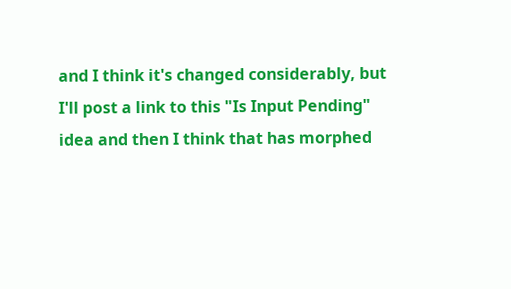and I think it's changed considerably, but I'll post a link to this "Is Input Pending" idea and then I think that has morphed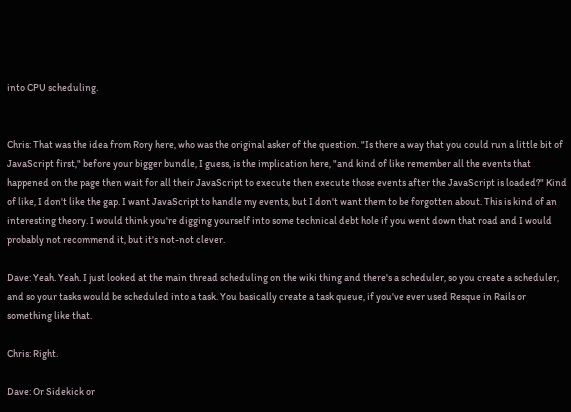into CPU scheduling.


Chris: That was the idea from Rory here, who was the original asker of the question. "Is there a way that you could run a little bit of JavaScript first," before your bigger bundle, I guess, is the implication here, "and kind of like remember all the events that happened on the page then wait for all their JavaScript to execute then execute those events after the JavaScript is loaded?" Kind of like, I don't like the gap. I want JavaScript to handle my events, but I don't want them to be forgotten about. This is kind of an interesting theory. I would think you're digging yourself into some technical debt hole if you went down that road and I would probably not recommend it, but it's not-not clever.

Dave: Yeah. Yeah. I just looked at the main thread scheduling on the wiki thing and there's a scheduler, so you create a scheduler, and so your tasks would be scheduled into a task. You basically create a task queue, if you've ever used Resque in Rails or something like that.

Chris: Right.

Dave: Or Sidekick or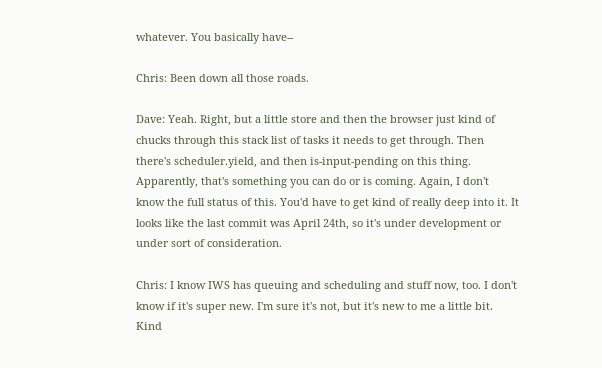whatever. You basically have--

Chris: Been down all those roads.

Dave: Yeah. Right, but a little store and then the browser just kind of chucks through this stack list of tasks it needs to get through. Then there's scheduler.yield, and then is-input-pending on this thing. Apparently, that's something you can do or is coming. Again, I don't know the full status of this. You'd have to get kind of really deep into it. It looks like the last commit was April 24th, so it's under development or under sort of consideration.

Chris: I know IWS has queuing and scheduling and stuff now, too. I don't know if it's super new. I'm sure it's not, but it's new to me a little bit. Kind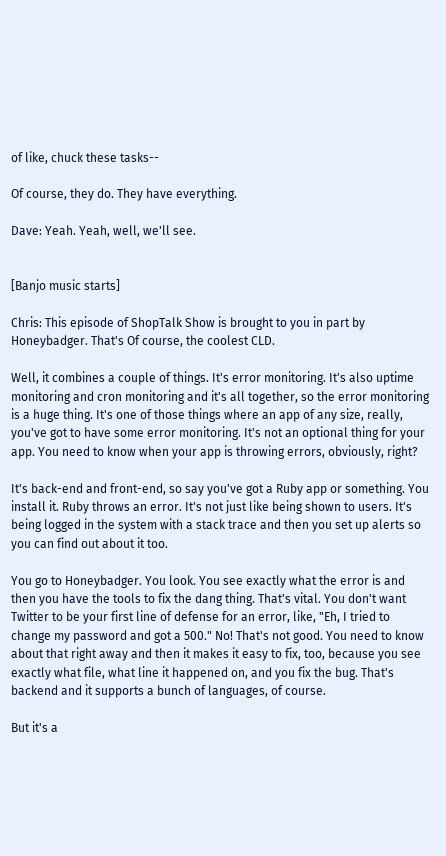of like, chuck these tasks--

Of course, they do. They have everything.

Dave: Yeah. Yeah, well, we'll see.


[Banjo music starts]

Chris: This episode of ShopTalk Show is brought to you in part by Honeybadger. That's Of course, the coolest CLD.

Well, it combines a couple of things. It's error monitoring. It's also uptime monitoring and cron monitoring and it's all together, so the error monitoring is a huge thing. It's one of those things where an app of any size, really, you've got to have some error monitoring. It's not an optional thing for your app. You need to know when your app is throwing errors, obviously, right?

It's back-end and front-end, so say you've got a Ruby app or something. You install it. Ruby throws an error. It's not just like being shown to users. It's being logged in the system with a stack trace and then you set up alerts so you can find out about it too.

You go to Honeybadger. You look. You see exactly what the error is and then you have the tools to fix the dang thing. That's vital. You don't want Twitter to be your first line of defense for an error, like, "Eh, I tried to change my password and got a 500." No! That's not good. You need to know about that right away and then it makes it easy to fix, too, because you see exactly what file, what line it happened on, and you fix the bug. That's backend and it supports a bunch of languages, of course.

But it's a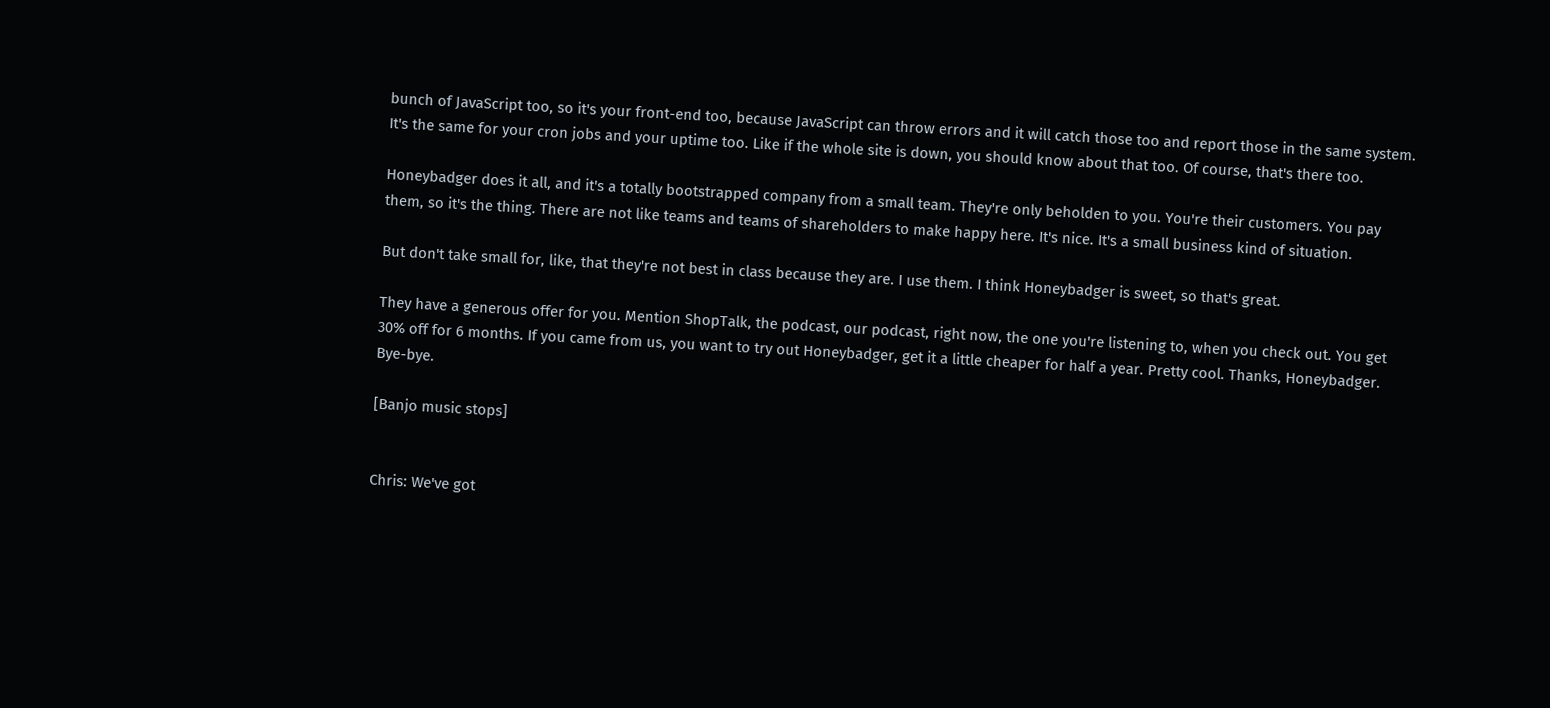bunch of JavaScript too, so it's your front-end too, because JavaScript can throw errors and it will catch those too and report those in the same system. It's the same for your cron jobs and your uptime too. Like if the whole site is down, you should know about that too. Of course, that's there too.

Honeybadger does it all, and it's a totally bootstrapped company from a small team. They're only beholden to you. You're their customers. You pay them, so it's the thing. There are not like teams and teams of shareholders to make happy here. It's nice. It's a small business kind of situation.

But don't take small for, like, that they're not best in class because they are. I use them. I think Honeybadger is sweet, so that's great.

They have a generous offer for you. Mention ShopTalk, the podcast, our podcast, right now, the one you're listening to, when you check out. You get 30% off for 6 months. If you came from us, you want to try out Honeybadger, get it a little cheaper for half a year. Pretty cool. Thanks, Honeybadger. Bye-bye.

[Banjo music stops]


Chris: We've got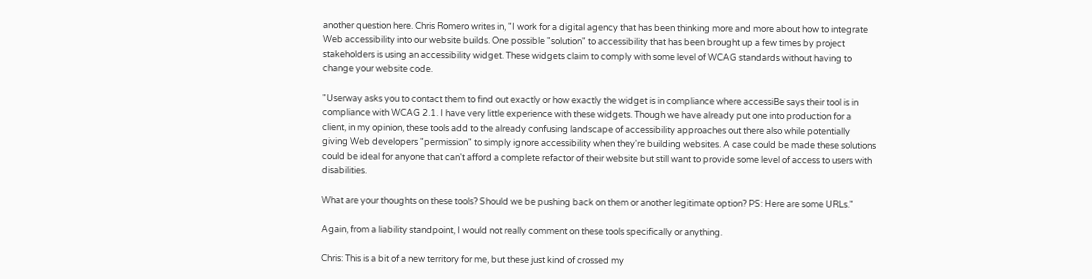another question here. Chris Romero writes in, "I work for a digital agency that has been thinking more and more about how to integrate Web accessibility into our website builds. One possible "solution" to accessibility that has been brought up a few times by project stakeholders is using an accessibility widget. These widgets claim to comply with some level of WCAG standards without having to change your website code.

"Userway asks you to contact them to find out exactly or how exactly the widget is in compliance where accessiBe says their tool is in compliance with WCAG 2.1. I have very little experience with these widgets. Though we have already put one into production for a client, in my opinion, these tools add to the already confusing landscape of accessibility approaches out there also while potentially giving Web developers "permission" to simply ignore accessibility when they're building websites. A case could be made these solutions could be ideal for anyone that can't afford a complete refactor of their website but still want to provide some level of access to users with disabilities.

What are your thoughts on these tools? Should we be pushing back on them or another legitimate option? PS: Here are some URLs."

Again, from a liability standpoint, I would not really comment on these tools specifically or anything.

Chris: This is a bit of a new territory for me, but these just kind of crossed my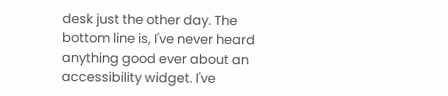desk just the other day. The bottom line is, I've never heard anything good ever about an accessibility widget. I've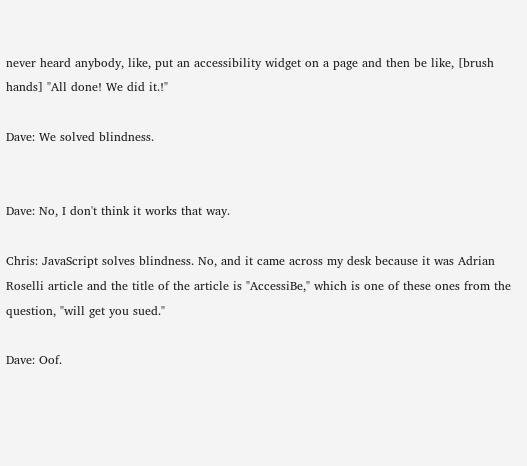never heard anybody, like, put an accessibility widget on a page and then be like, [brush hands] "All done! We did it.!"

Dave: We solved blindness.


Dave: No, I don't think it works that way.

Chris: JavaScript solves blindness. No, and it came across my desk because it was Adrian Roselli article and the title of the article is "AccessiBe," which is one of these ones from the question, "will get you sued."

Dave: Oof.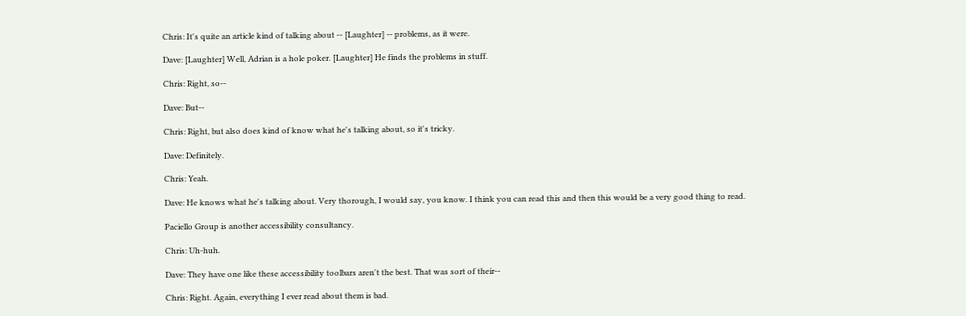Chris: It's quite an article kind of talking about -- [Laughter] -- problems, as it were.

Dave: [Laughter] Well, Adrian is a hole poker. [Laughter] He finds the problems in stuff.

Chris: Right, so--

Dave: But--

Chris: Right, but also does kind of know what he's talking about, so it's tricky.

Dave: Definitely.

Chris: Yeah.

Dave: He knows what he's talking about. Very thorough, I would say, you know. I think you can read this and then this would be a very good thing to read.

Paciello Group is another accessibility consultancy.

Chris: Uh-huh.

Dave: They have one like these accessibility toolbars aren't the best. That was sort of their--

Chris: Right. Again, everything I ever read about them is bad.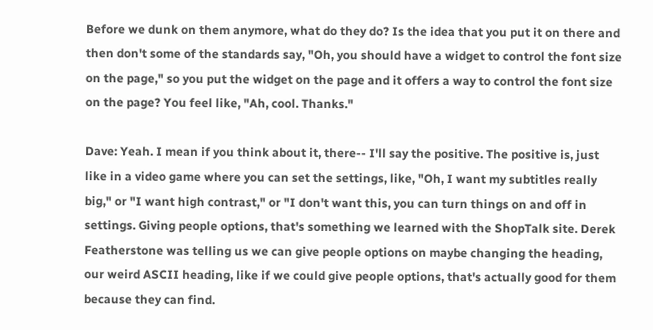Before we dunk on them anymore, what do they do? Is the idea that you put it on there and then don't some of the standards say, "Oh, you should have a widget to control the font size on the page," so you put the widget on the page and it offers a way to control the font size on the page? You feel like, "Ah, cool. Thanks."

Dave: Yeah. I mean if you think about it, there-- I'll say the positive. The positive is, just like in a video game where you can set the settings, like, "Oh, I want my subtitles really big," or "I want high contrast," or "I don't want this, you can turn things on and off in settings. Giving people options, that's something we learned with the ShopTalk site. Derek Featherstone was telling us we can give people options on maybe changing the heading, our weird ASCII heading, like if we could give people options, that's actually good for them because they can find.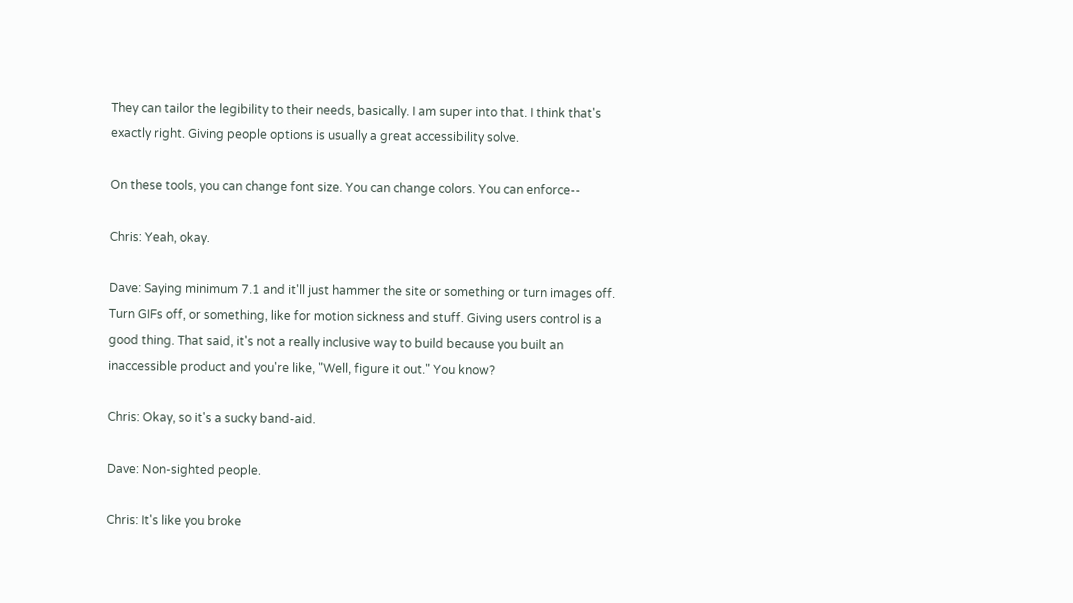They can tailor the legibility to their needs, basically. I am super into that. I think that's exactly right. Giving people options is usually a great accessibility solve.

On these tools, you can change font size. You can change colors. You can enforce--

Chris: Yeah, okay.

Dave: Saying minimum 7.1 and it'll just hammer the site or something or turn images off. Turn GIFs off, or something, like for motion sickness and stuff. Giving users control is a good thing. That said, it's not a really inclusive way to build because you built an inaccessible product and you're like, "Well, figure it out." You know?

Chris: Okay, so it's a sucky band-aid.

Dave: Non-sighted people.

Chris: It's like you broke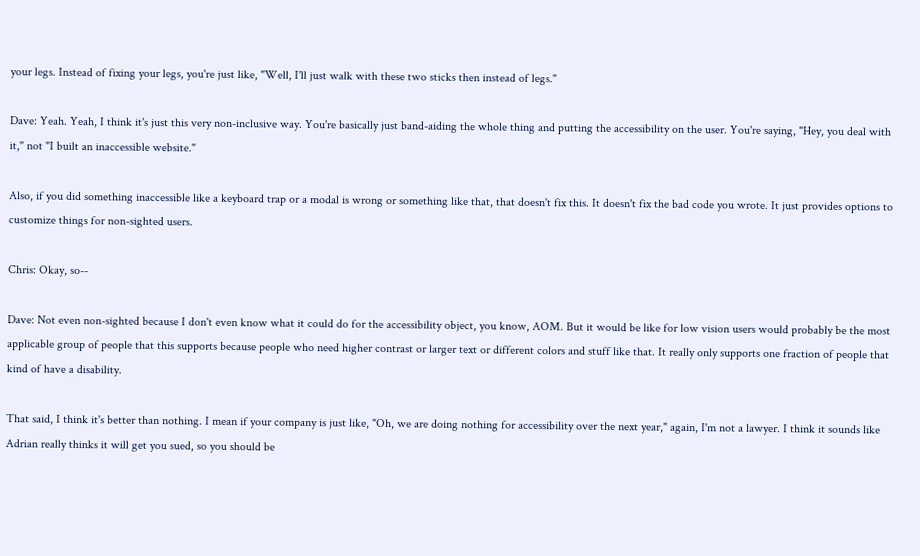your legs. Instead of fixing your legs, you're just like, "Well, I'll just walk with these two sticks then instead of legs."

Dave: Yeah. Yeah, I think it's just this very non-inclusive way. You're basically just band-aiding the whole thing and putting the accessibility on the user. You're saying, "Hey, you deal with it," not "I built an inaccessible website."

Also, if you did something inaccessible like a keyboard trap or a modal is wrong or something like that, that doesn't fix this. It doesn't fix the bad code you wrote. It just provides options to customize things for non-sighted users.

Chris: Okay, so--

Dave: Not even non-sighted because I don't even know what it could do for the accessibility object, you know, AOM. But it would be like for low vision users would probably be the most applicable group of people that this supports because people who need higher contrast or larger text or different colors and stuff like that. It really only supports one fraction of people that kind of have a disability.

That said, I think it's better than nothing. I mean if your company is just like, "Oh, we are doing nothing for accessibility over the next year," again, I'm not a lawyer. I think it sounds like Adrian really thinks it will get you sued, so you should be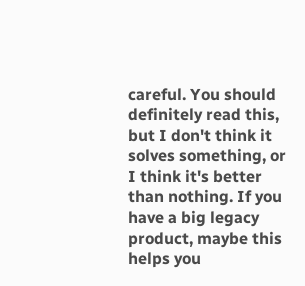careful. You should definitely read this, but I don't think it solves something, or I think it's better than nothing. If you have a big legacy product, maybe this helps you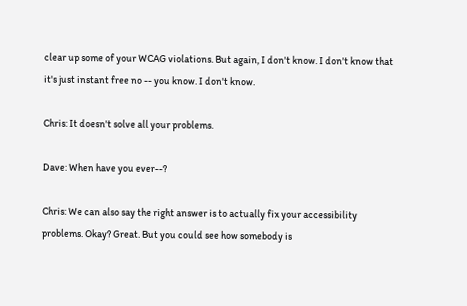clear up some of your WCAG violations. But again, I don't know. I don't know that it's just instant free no -- you know. I don't know.

Chris: It doesn't solve all your problems.

Dave: When have you ever--?

Chris: We can also say the right answer is to actually fix your accessibility problems. Okay? Great. But you could see how somebody is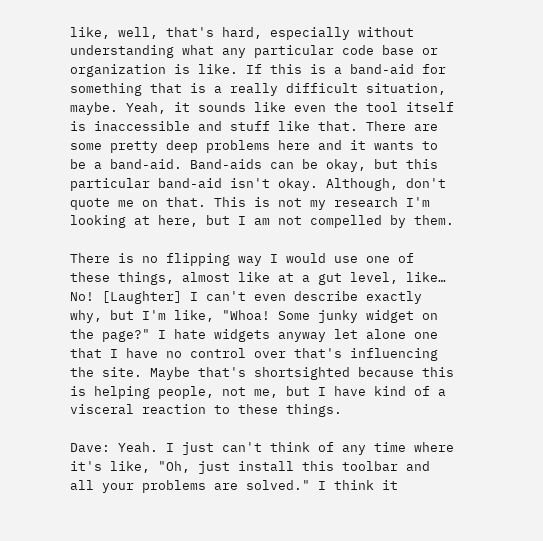like, well, that's hard, especially without understanding what any particular code base or organization is like. If this is a band-aid for something that is a really difficult situation, maybe. Yeah, it sounds like even the tool itself is inaccessible and stuff like that. There are some pretty deep problems here and it wants to be a band-aid. Band-aids can be okay, but this particular band-aid isn't okay. Although, don't quote me on that. This is not my research I'm looking at here, but I am not compelled by them.

There is no flipping way I would use one of these things, almost like at a gut level, like… No! [Laughter] I can't even describe exactly why, but I'm like, "Whoa! Some junky widget on the page?" I hate widgets anyway let alone one that I have no control over that's influencing the site. Maybe that's shortsighted because this is helping people, not me, but I have kind of a visceral reaction to these things.

Dave: Yeah. I just can't think of any time where it's like, "Oh, just install this toolbar and all your problems are solved." I think it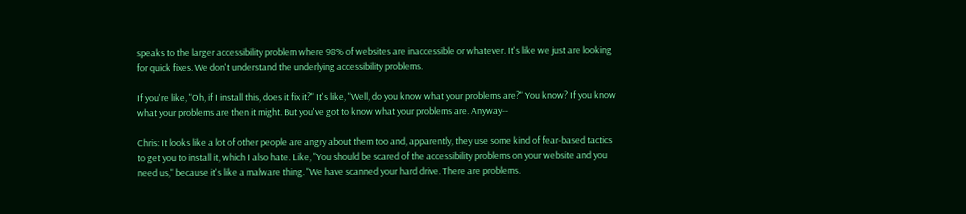speaks to the larger accessibility problem where 98% of websites are inaccessible or whatever. It's like we just are looking for quick fixes. We don't understand the underlying accessibility problems.

If you're like, "Oh, if I install this, does it fix it?" It's like, "Well, do you know what your problems are?" You know? If you know what your problems are then it might. But you've got to know what your problems are. Anyway--

Chris: It looks like a lot of other people are angry about them too and, apparently, they use some kind of fear-based tactics to get you to install it, which I also hate. Like, "You should be scared of the accessibility problems on your website and you need us," because it's like a malware thing. "We have scanned your hard drive. There are problems.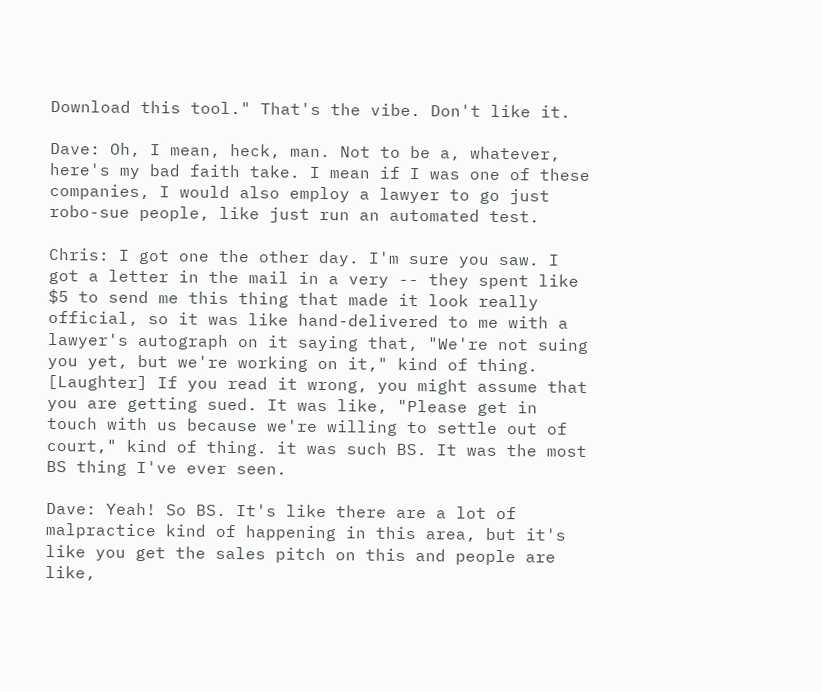Download this tool." That's the vibe. Don't like it.

Dave: Oh, I mean, heck, man. Not to be a, whatever, here's my bad faith take. I mean if I was one of these companies, I would also employ a lawyer to go just robo-sue people, like just run an automated test.

Chris: I got one the other day. I'm sure you saw. I got a letter in the mail in a very -- they spent like $5 to send me this thing that made it look really official, so it was like hand-delivered to me with a lawyer's autograph on it saying that, "We're not suing you yet, but we're working on it," kind of thing. [Laughter] If you read it wrong, you might assume that you are getting sued. It was like, "Please get in touch with us because we're willing to settle out of court," kind of thing. it was such BS. It was the most BS thing I've ever seen.

Dave: Yeah! So BS. It's like there are a lot of malpractice kind of happening in this area, but it's like you get the sales pitch on this and people are like,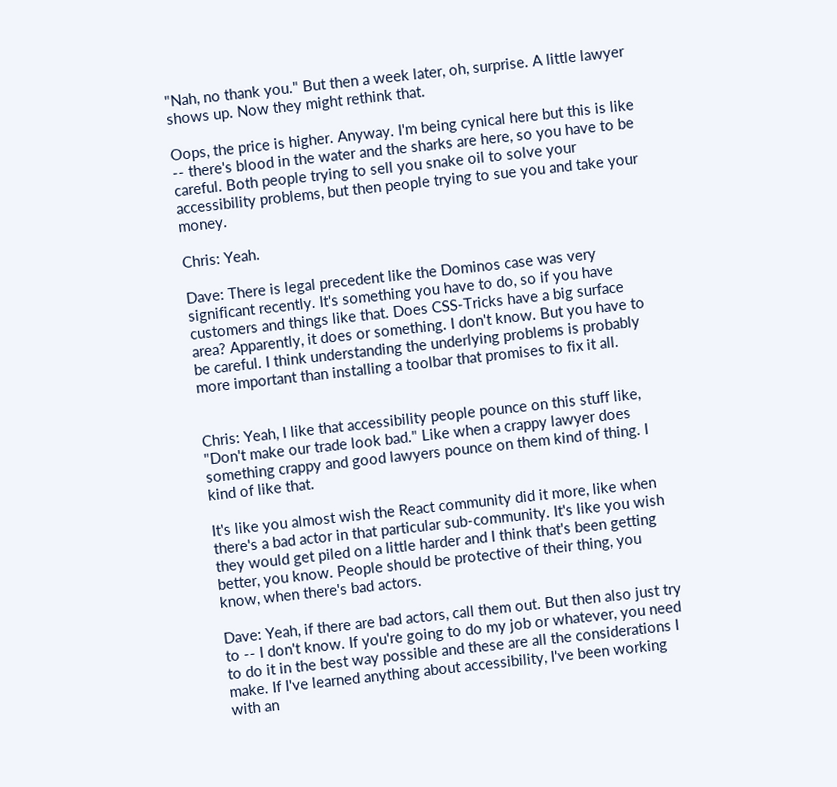"Nah, no thank you." But then a week later, oh, surprise. A little lawyer shows up. Now they might rethink that.

Oops, the price is higher. Anyway. I'm being cynical here but this is like -- there's blood in the water and the sharks are here, so you have to be careful. Both people trying to sell you snake oil to solve your accessibility problems, but then people trying to sue you and take your money.

Chris: Yeah.

Dave: There is legal precedent like the Dominos case was very significant recently. It's something you have to do, so if you have customers and things like that. Does CSS-Tricks have a big surface area? Apparently, it does or something. I don't know. But you have to be careful. I think understanding the underlying problems is probably more important than installing a toolbar that promises to fix it all.


Chris: Yeah, I like that accessibility people pounce on this stuff like, "Don't make our trade look bad." Like when a crappy lawyer does something crappy and good lawyers pounce on them kind of thing. I kind of like that.

It's like you almost wish the React community did it more, like when there's a bad actor in that particular sub-community. It's like you wish they would get piled on a little harder and I think that's been getting better, you know. People should be protective of their thing, you know, when there's bad actors.

Dave: Yeah, if there are bad actors, call them out. But then also just try to -- I don't know. If you're going to do my job or whatever, you need to do it in the best way possible and these are all the considerations I make. If I've learned anything about accessibility, I've been working with an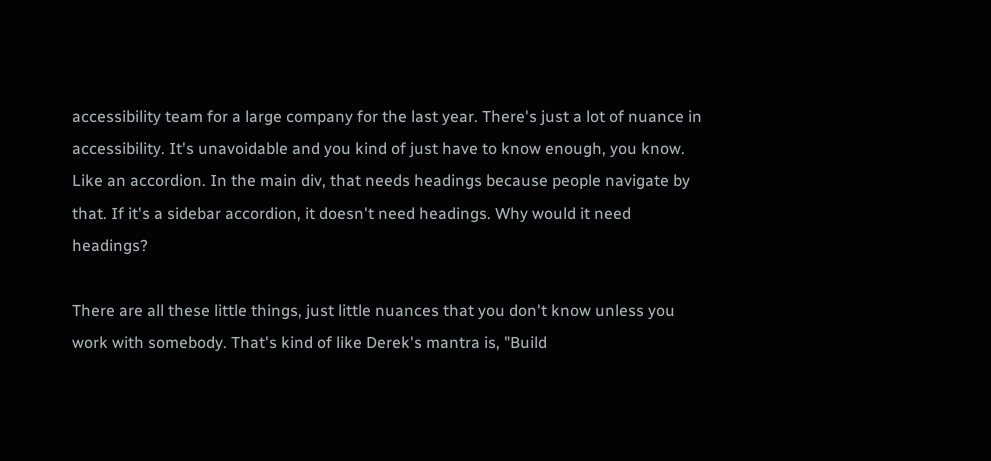accessibility team for a large company for the last year. There's just a lot of nuance in accessibility. It's unavoidable and you kind of just have to know enough, you know. Like an accordion. In the main div, that needs headings because people navigate by that. If it's a sidebar accordion, it doesn't need headings. Why would it need headings?

There are all these little things, just little nuances that you don't know unless you work with somebody. That's kind of like Derek's mantra is, "Build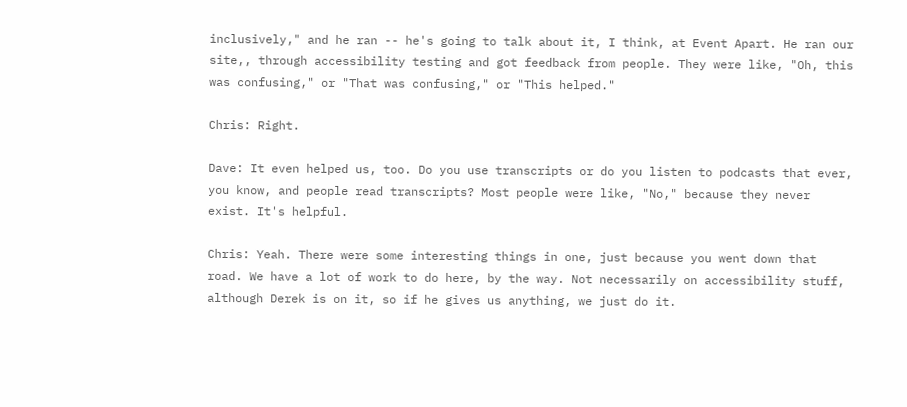inclusively," and he ran -- he's going to talk about it, I think, at Event Apart. He ran our site,, through accessibility testing and got feedback from people. They were like, "Oh, this was confusing," or "That was confusing," or "This helped."

Chris: Right.

Dave: It even helped us, too. Do you use transcripts or do you listen to podcasts that ever, you know, and people read transcripts? Most people were like, "No," because they never exist. It's helpful.

Chris: Yeah. There were some interesting things in one, just because you went down that road. We have a lot of work to do here, by the way. Not necessarily on accessibility stuff, although Derek is on it, so if he gives us anything, we just do it.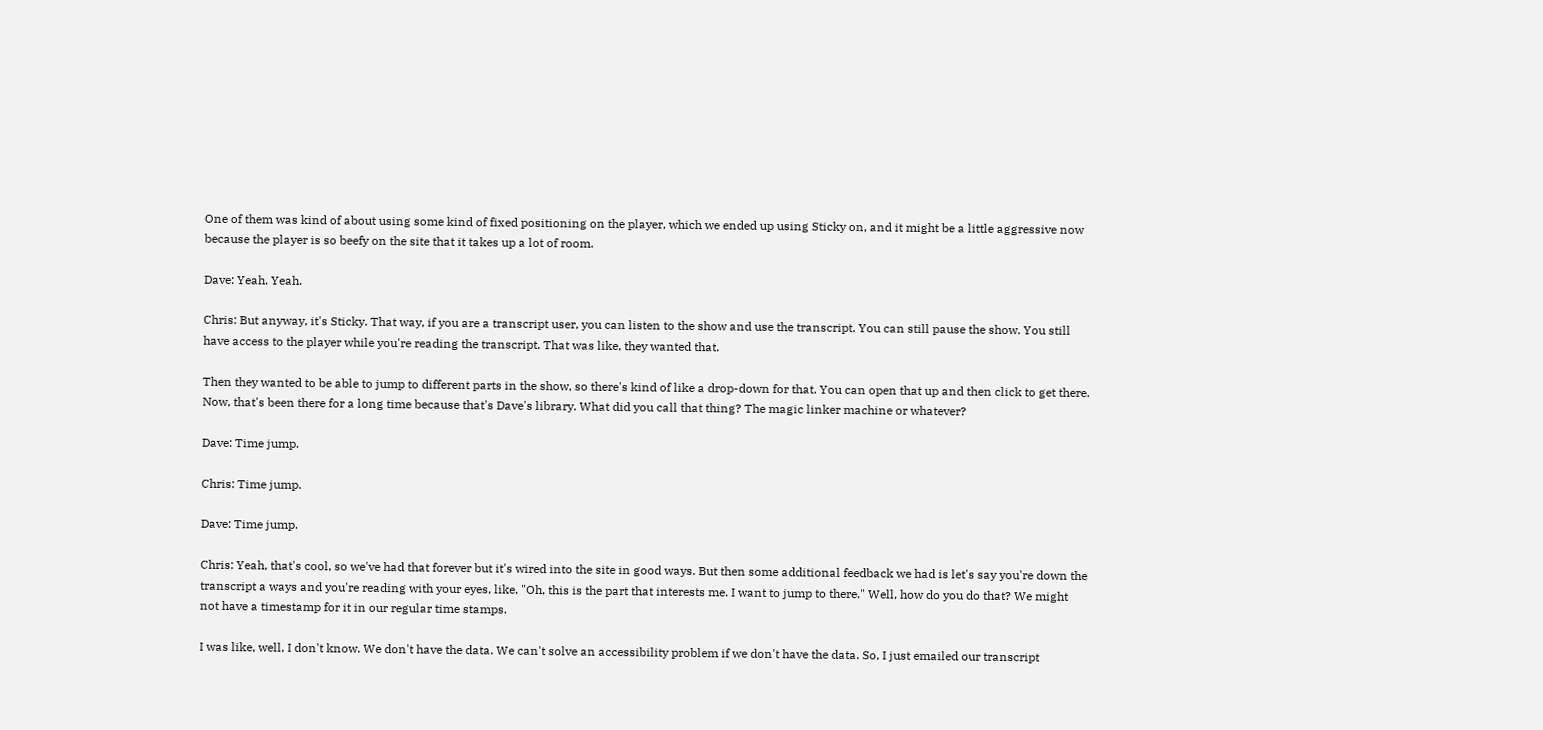One of them was kind of about using some kind of fixed positioning on the player, which we ended up using Sticky on, and it might be a little aggressive now because the player is so beefy on the site that it takes up a lot of room.

Dave: Yeah. Yeah.

Chris: But anyway, it's Sticky. That way, if you are a transcript user, you can listen to the show and use the transcript. You can still pause the show. You still have access to the player while you're reading the transcript. That was like, they wanted that.

Then they wanted to be able to jump to different parts in the show, so there's kind of like a drop-down for that. You can open that up and then click to get there. Now, that's been there for a long time because that's Dave's library. What did you call that thing? The magic linker machine or whatever?

Dave: Time jump.

Chris: Time jump.

Dave: Time jump.

Chris: Yeah, that's cool, so we've had that forever but it's wired into the site in good ways. But then some additional feedback we had is let's say you're down the transcript a ways and you're reading with your eyes, like, "Oh, this is the part that interests me. I want to jump to there." Well, how do you do that? We might not have a timestamp for it in our regular time stamps.

I was like, well, I don't know. We don't have the data. We can't solve an accessibility problem if we don't have the data. So, I just emailed our transcript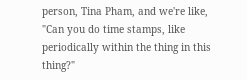person, Tina Pham, and we're like, "Can you do time stamps, like periodically within the thing in this thing?"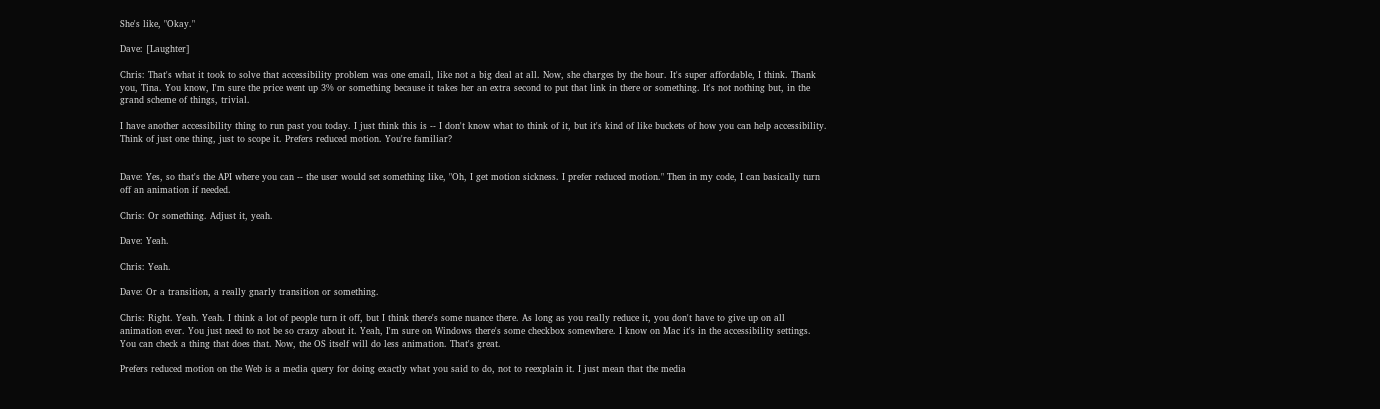She's like, "Okay."

Dave: [Laughter]

Chris: That's what it took to solve that accessibility problem was one email, like not a big deal at all. Now, she charges by the hour. It's super affordable, I think. Thank you, Tina. You know, I'm sure the price went up 3% or something because it takes her an extra second to put that link in there or something. It's not nothing but, in the grand scheme of things, trivial.

I have another accessibility thing to run past you today. I just think this is -- I don't know what to think of it, but it's kind of like buckets of how you can help accessibility. Think of just one thing, just to scope it. Prefers reduced motion. You're familiar?


Dave: Yes, so that's the API where you can -- the user would set something like, "Oh, I get motion sickness. I prefer reduced motion." Then in my code, I can basically turn off an animation if needed.

Chris: Or something. Adjust it, yeah.

Dave: Yeah.

Chris: Yeah.

Dave: Or a transition, a really gnarly transition or something.

Chris: Right. Yeah. Yeah. I think a lot of people turn it off, but I think there's some nuance there. As long as you really reduce it, you don't have to give up on all animation ever. You just need to not be so crazy about it. Yeah, I'm sure on Windows there's some checkbox somewhere. I know on Mac it's in the accessibility settings. You can check a thing that does that. Now, the OS itself will do less animation. That's great.

Prefers reduced motion on the Web is a media query for doing exactly what you said to do, not to reexplain it. I just mean that the media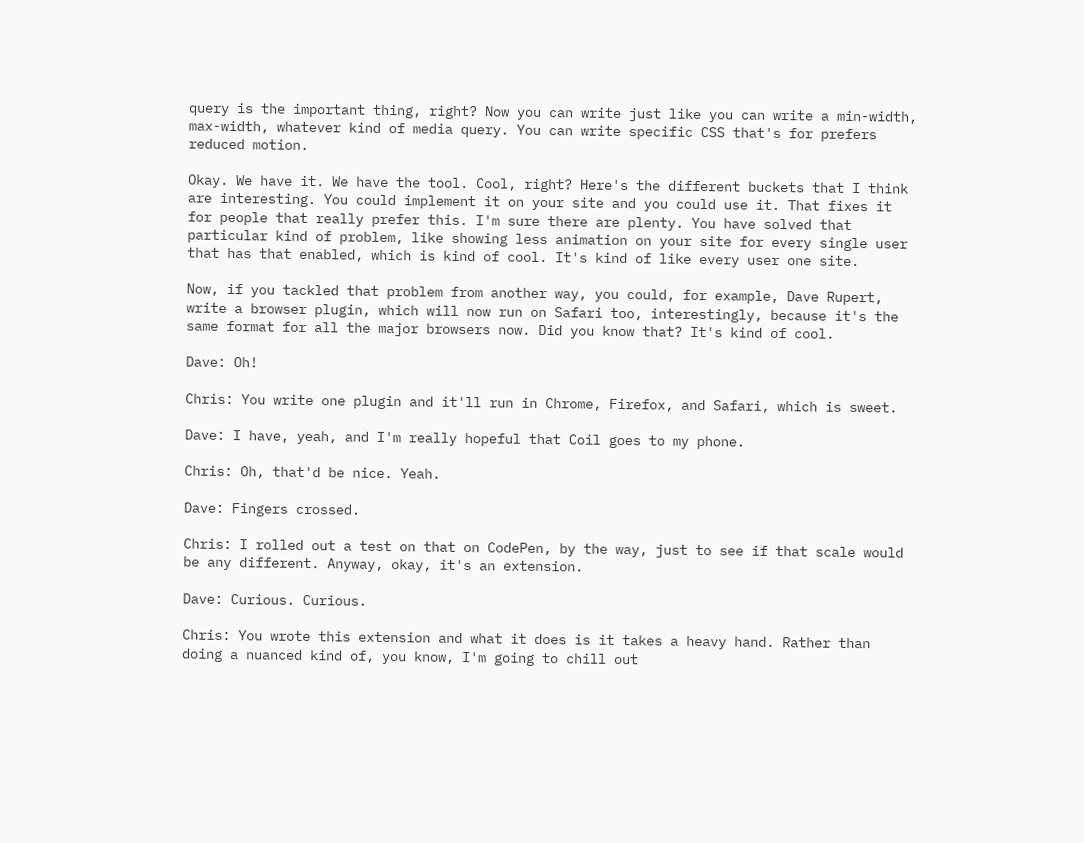query is the important thing, right? Now you can write just like you can write a min-width, max-width, whatever kind of media query. You can write specific CSS that's for prefers reduced motion.

Okay. We have it. We have the tool. Cool, right? Here's the different buckets that I think are interesting. You could implement it on your site and you could use it. That fixes it for people that really prefer this. I'm sure there are plenty. You have solved that particular kind of problem, like showing less animation on your site for every single user that has that enabled, which is kind of cool. It's kind of like every user one site.

Now, if you tackled that problem from another way, you could, for example, Dave Rupert, write a browser plugin, which will now run on Safari too, interestingly, because it's the same format for all the major browsers now. Did you know that? It's kind of cool.

Dave: Oh!

Chris: You write one plugin and it'll run in Chrome, Firefox, and Safari, which is sweet.

Dave: I have, yeah, and I'm really hopeful that Coil goes to my phone.

Chris: Oh, that'd be nice. Yeah.

Dave: Fingers crossed.

Chris: I rolled out a test on that on CodePen, by the way, just to see if that scale would be any different. Anyway, okay, it's an extension.

Dave: Curious. Curious.

Chris: You wrote this extension and what it does is it takes a heavy hand. Rather than doing a nuanced kind of, you know, I'm going to chill out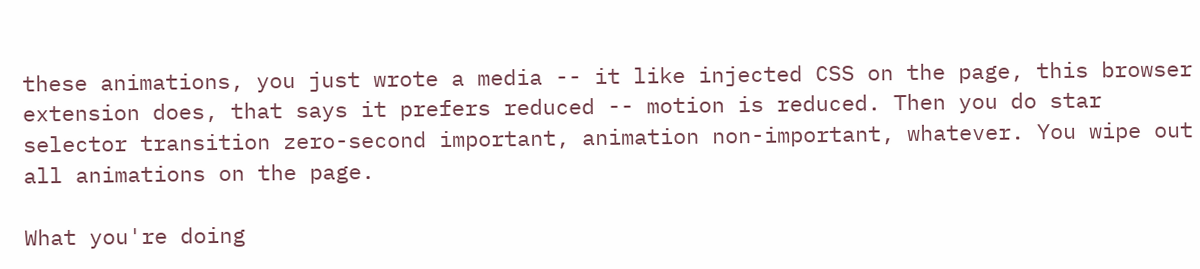these animations, you just wrote a media -- it like injected CSS on the page, this browser extension does, that says it prefers reduced -- motion is reduced. Then you do star selector transition zero-second important, animation non-important, whatever. You wipe out all animations on the page.

What you're doing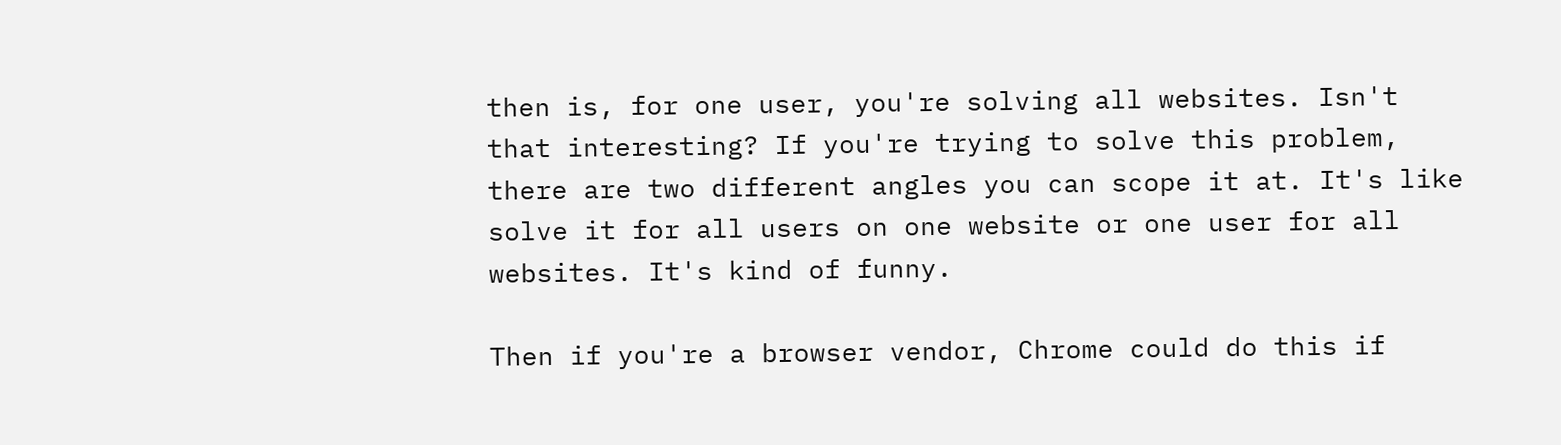then is, for one user, you're solving all websites. Isn't that interesting? If you're trying to solve this problem, there are two different angles you can scope it at. It's like solve it for all users on one website or one user for all websites. It's kind of funny.

Then if you're a browser vendor, Chrome could do this if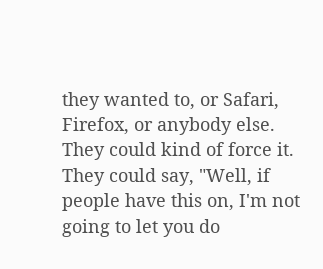they wanted to, or Safari, Firefox, or anybody else. They could kind of force it. They could say, "Well, if people have this on, I'm not going to let you do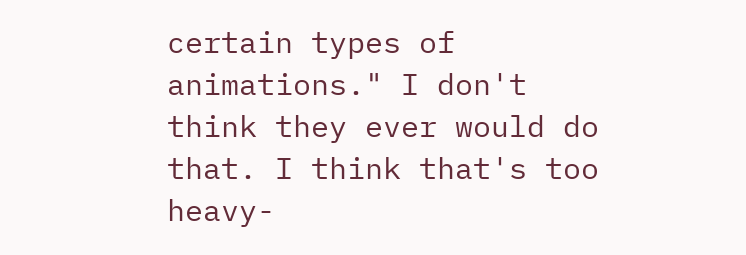certain types of animations." I don't think they ever would do that. I think that's too heavy-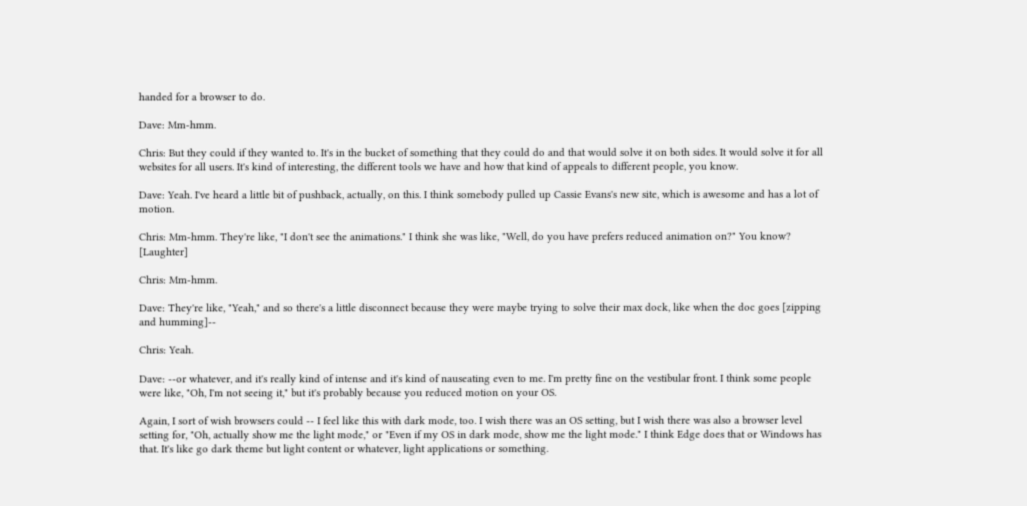handed for a browser to do.

Dave: Mm-hmm.

Chris: But they could if they wanted to. It's in the bucket of something that they could do and that would solve it on both sides. It would solve it for all websites for all users. It's kind of interesting, the different tools we have and how that kind of appeals to different people, you know.

Dave: Yeah. I've heard a little bit of pushback, actually, on this. I think somebody pulled up Cassie Evans's new site, which is awesome and has a lot of motion.

Chris: Mm-hmm. They're like, "I don't see the animations." I think she was like, "Well, do you have prefers reduced animation on?" You know? [Laughter]

Chris: Mm-hmm.

Dave: They're like, "Yeah," and so there's a little disconnect because they were maybe trying to solve their max dock, like when the doc goes [zipping and humming]--

Chris: Yeah.

Dave: --or whatever, and it's really kind of intense and it's kind of nauseating even to me. I'm pretty fine on the vestibular front. I think some people were like, "Oh, I'm not seeing it," but it's probably because you reduced motion on your OS.

Again, I sort of wish browsers could -- I feel like this with dark mode, too. I wish there was an OS setting, but I wish there was also a browser level setting for, "Oh, actually show me the light mode," or "Even if my OS in dark mode, show me the light mode." I think Edge does that or Windows has that. It's like go dark theme but light content or whatever, light applications or something.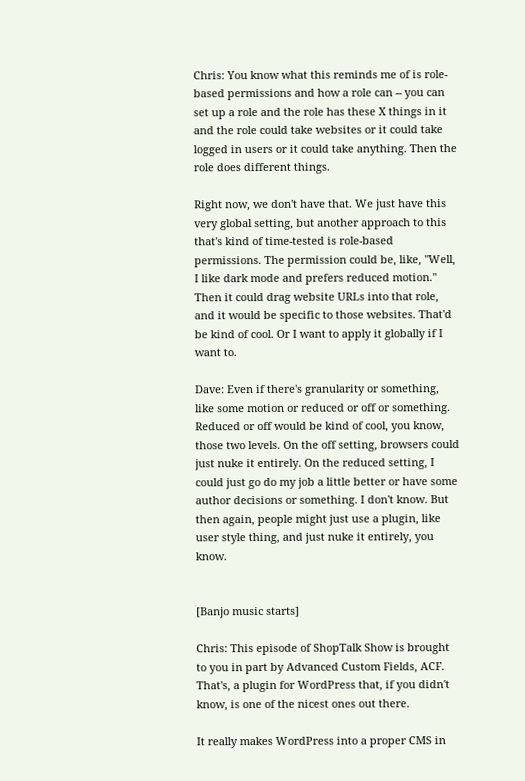Chris: You know what this reminds me of is role-based permissions and how a role can -- you can set up a role and the role has these X things in it and the role could take websites or it could take logged in users or it could take anything. Then the role does different things.

Right now, we don't have that. We just have this very global setting, but another approach to this that's kind of time-tested is role-based permissions. The permission could be, like, "Well, I like dark mode and prefers reduced motion." Then it could drag website URLs into that role, and it would be specific to those websites. That'd be kind of cool. Or I want to apply it globally if I want to.

Dave: Even if there's granularity or something, like some motion or reduced or off or something. Reduced or off would be kind of cool, you know, those two levels. On the off setting, browsers could just nuke it entirely. On the reduced setting, I could just go do my job a little better or have some author decisions or something. I don't know. But then again, people might just use a plugin, like user style thing, and just nuke it entirely, you know.


[Banjo music starts]

Chris: This episode of ShopTalk Show is brought to you in part by Advanced Custom Fields, ACF. That's, a plugin for WordPress that, if you didn't know, is one of the nicest ones out there.

It really makes WordPress into a proper CMS in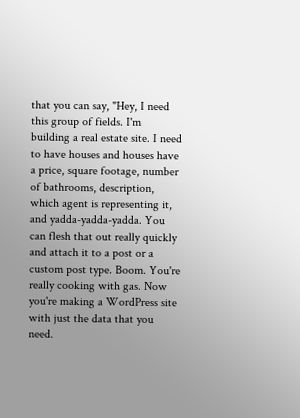that you can say, "Hey, I need this group of fields. I'm building a real estate site. I need to have houses and houses have a price, square footage, number of bathrooms, description, which agent is representing it, and yadda-yadda-yadda. You can flesh that out really quickly and attach it to a post or a custom post type. Boom. You're really cooking with gas. Now you're making a WordPress site with just the data that you need.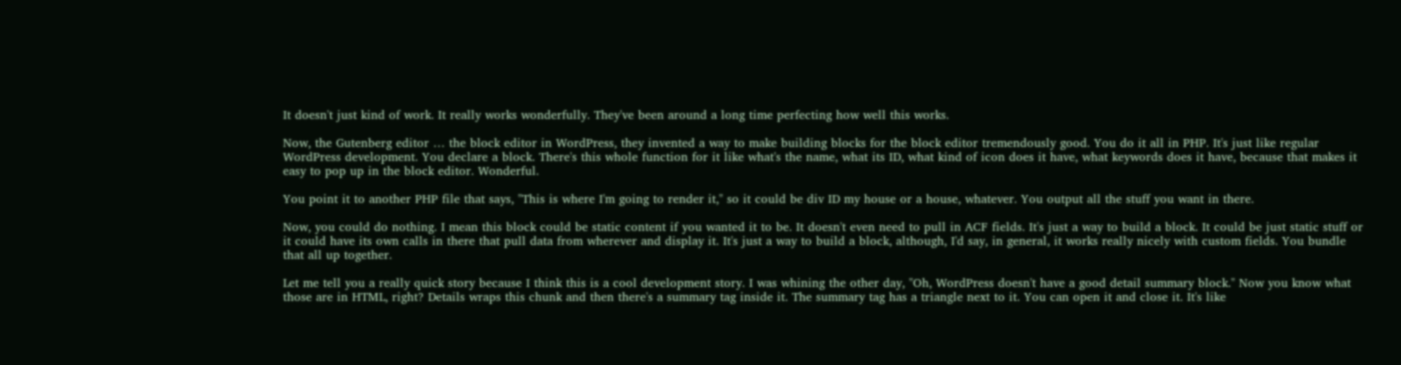It doesn't just kind of work. It really works wonderfully. They've been around a long time perfecting how well this works.

Now, the Gutenberg editor … the block editor in WordPress, they invented a way to make building blocks for the block editor tremendously good. You do it all in PHP. It's just like regular WordPress development. You declare a block. There's this whole function for it like what's the name, what its ID, what kind of icon does it have, what keywords does it have, because that makes it easy to pop up in the block editor. Wonderful.

You point it to another PHP file that says, "This is where I'm going to render it," so it could be div ID my house or a house, whatever. You output all the stuff you want in there.

Now, you could do nothing. I mean this block could be static content if you wanted it to be. It doesn't even need to pull in ACF fields. It's just a way to build a block. It could be just static stuff or it could have its own calls in there that pull data from wherever and display it. It's just a way to build a block, although, I'd say, in general, it works really nicely with custom fields. You bundle that all up together.

Let me tell you a really quick story because I think this is a cool development story. I was whining the other day, "Oh, WordPress doesn't have a good detail summary block." Now you know what those are in HTML, right? Details wraps this chunk and then there's a summary tag inside it. The summary tag has a triangle next to it. You can open it and close it. It's like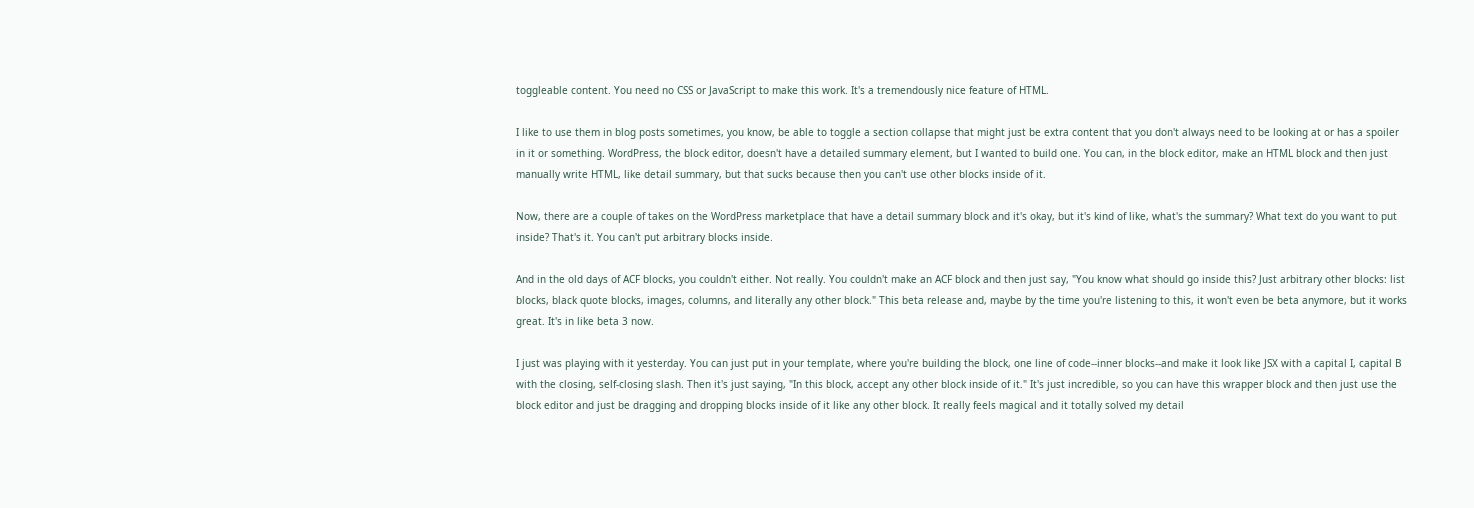toggleable content. You need no CSS or JavaScript to make this work. It's a tremendously nice feature of HTML.

I like to use them in blog posts sometimes, you know, be able to toggle a section collapse that might just be extra content that you don't always need to be looking at or has a spoiler in it or something. WordPress, the block editor, doesn't have a detailed summary element, but I wanted to build one. You can, in the block editor, make an HTML block and then just manually write HTML, like detail summary, but that sucks because then you can't use other blocks inside of it.

Now, there are a couple of takes on the WordPress marketplace that have a detail summary block and it's okay, but it's kind of like, what's the summary? What text do you want to put inside? That's it. You can't put arbitrary blocks inside.

And in the old days of ACF blocks, you couldn't either. Not really. You couldn't make an ACF block and then just say, "You know what should go inside this? Just arbitrary other blocks: list blocks, black quote blocks, images, columns, and literally any other block." This beta release and, maybe by the time you're listening to this, it won't even be beta anymore, but it works great. It's in like beta 3 now.

I just was playing with it yesterday. You can just put in your template, where you're building the block, one line of code--inner blocks--and make it look like JSX with a capital I, capital B with the closing, self-closing slash. Then it's just saying, "In this block, accept any other block inside of it." It's just incredible, so you can have this wrapper block and then just use the block editor and just be dragging and dropping blocks inside of it like any other block. It really feels magical and it totally solved my detail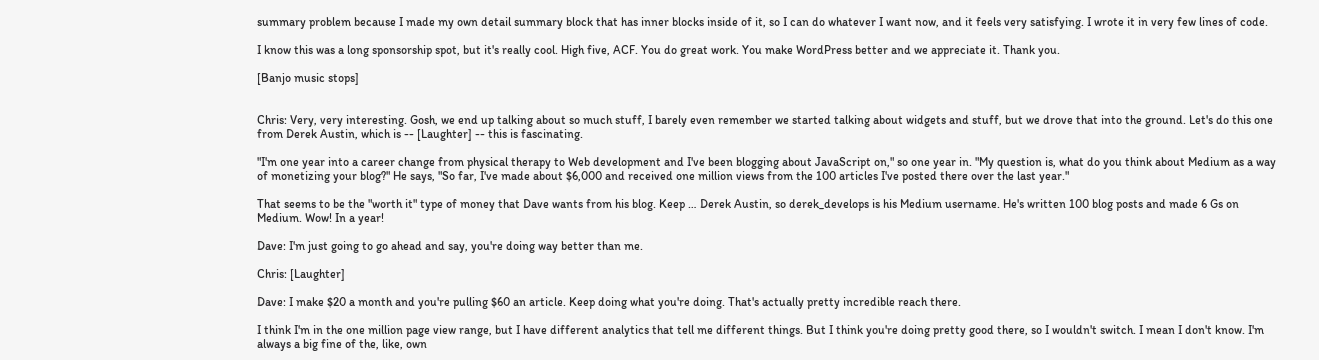summary problem because I made my own detail summary block that has inner blocks inside of it, so I can do whatever I want now, and it feels very satisfying. I wrote it in very few lines of code.

I know this was a long sponsorship spot, but it's really cool. High five, ACF. You do great work. You make WordPress better and we appreciate it. Thank you.

[Banjo music stops]


Chris: Very, very interesting. Gosh, we end up talking about so much stuff, I barely even remember we started talking about widgets and stuff, but we drove that into the ground. Let's do this one from Derek Austin, which is -- [Laughter] -- this is fascinating.

"I'm one year into a career change from physical therapy to Web development and I've been blogging about JavaScript on," so one year in. "My question is, what do you think about Medium as a way of monetizing your blog?" He says, "So far, I've made about $6,000 and received one million views from the 100 articles I've posted there over the last year."

That seems to be the "worth it" type of money that Dave wants from his blog. Keep … Derek Austin, so derek_develops is his Medium username. He's written 100 blog posts and made 6 Gs on Medium. Wow! In a year!

Dave: I'm just going to go ahead and say, you're doing way better than me.

Chris: [Laughter]

Dave: I make $20 a month and you're pulling $60 an article. Keep doing what you're doing. That's actually pretty incredible reach there.

I think I'm in the one million page view range, but I have different analytics that tell me different things. But I think you're doing pretty good there, so I wouldn't switch. I mean I don't know. I'm always a big fine of the, like, own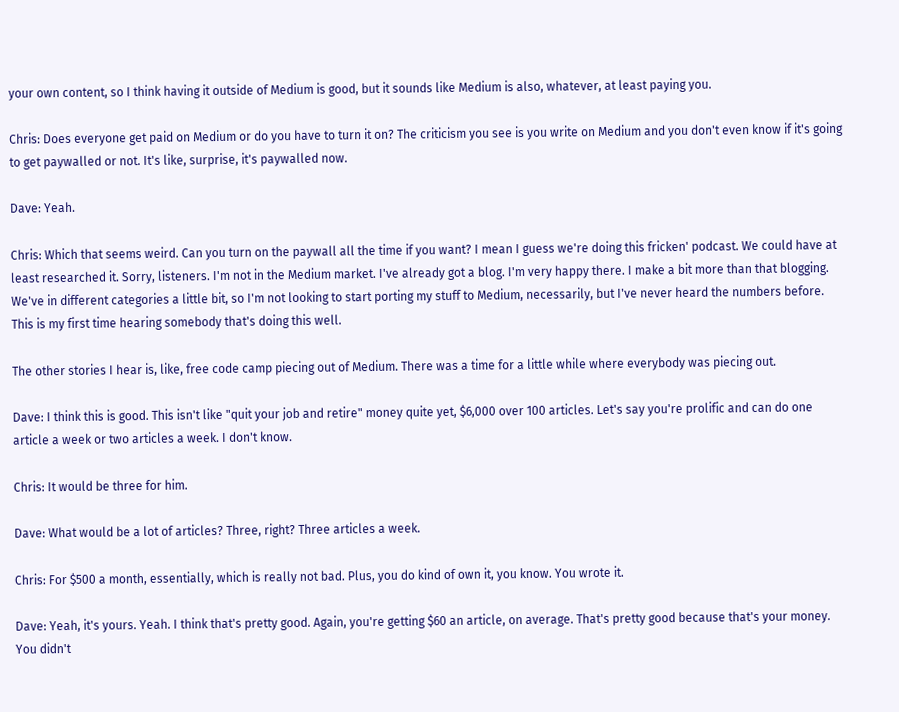your own content, so I think having it outside of Medium is good, but it sounds like Medium is also, whatever, at least paying you.

Chris: Does everyone get paid on Medium or do you have to turn it on? The criticism you see is you write on Medium and you don't even know if it's going to get paywalled or not. It's like, surprise, it's paywalled now.

Dave: Yeah.

Chris: Which that seems weird. Can you turn on the paywall all the time if you want? I mean I guess we're doing this fricken' podcast. We could have at least researched it. Sorry, listeners. I'm not in the Medium market. I've already got a blog. I'm very happy there. I make a bit more than that blogging. We've in different categories a little bit, so I'm not looking to start porting my stuff to Medium, necessarily, but I've never heard the numbers before. This is my first time hearing somebody that's doing this well.

The other stories I hear is, like, free code camp piecing out of Medium. There was a time for a little while where everybody was piecing out.

Dave: I think this is good. This isn't like "quit your job and retire" money quite yet, $6,000 over 100 articles. Let's say you're prolific and can do one article a week or two articles a week. I don't know.

Chris: It would be three for him.

Dave: What would be a lot of articles? Three, right? Three articles a week.

Chris: For $500 a month, essentially, which is really not bad. Plus, you do kind of own it, you know. You wrote it.

Dave: Yeah, it's yours. Yeah. I think that's pretty good. Again, you're getting $60 an article, on average. That's pretty good because that's your money. You didn't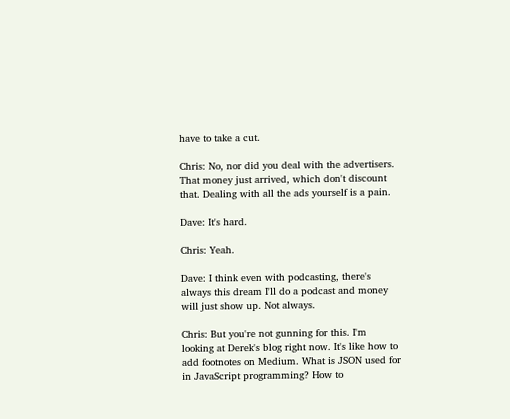have to take a cut.

Chris: No, nor did you deal with the advertisers. That money just arrived, which don't discount that. Dealing with all the ads yourself is a pain.

Dave: It's hard.

Chris: Yeah.

Dave: I think even with podcasting, there's always this dream I'll do a podcast and money will just show up. Not always.

Chris: But you're not gunning for this. I'm looking at Derek's blog right now. It's like how to add footnotes on Medium. What is JSON used for in JavaScript programming? How to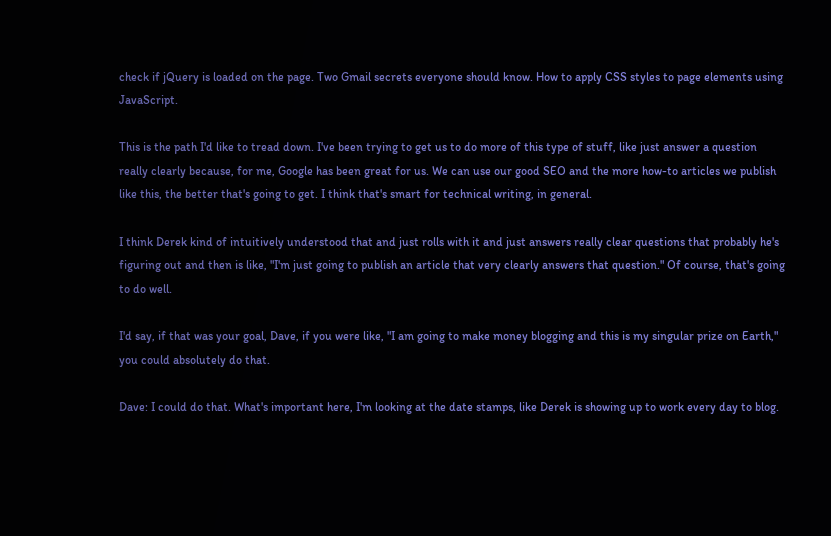check if jQuery is loaded on the page. Two Gmail secrets everyone should know. How to apply CSS styles to page elements using JavaScript.

This is the path I'd like to tread down. I've been trying to get us to do more of this type of stuff, like just answer a question really clearly because, for me, Google has been great for us. We can use our good SEO and the more how-to articles we publish like this, the better that's going to get. I think that's smart for technical writing, in general.

I think Derek kind of intuitively understood that and just rolls with it and just answers really clear questions that probably he's figuring out and then is like, "I'm just going to publish an article that very clearly answers that question." Of course, that's going to do well.

I'd say, if that was your goal, Dave, if you were like, "I am going to make money blogging and this is my singular prize on Earth," you could absolutely do that.

Dave: I could do that. What's important here, I'm looking at the date stamps, like Derek is showing up to work every day to blog.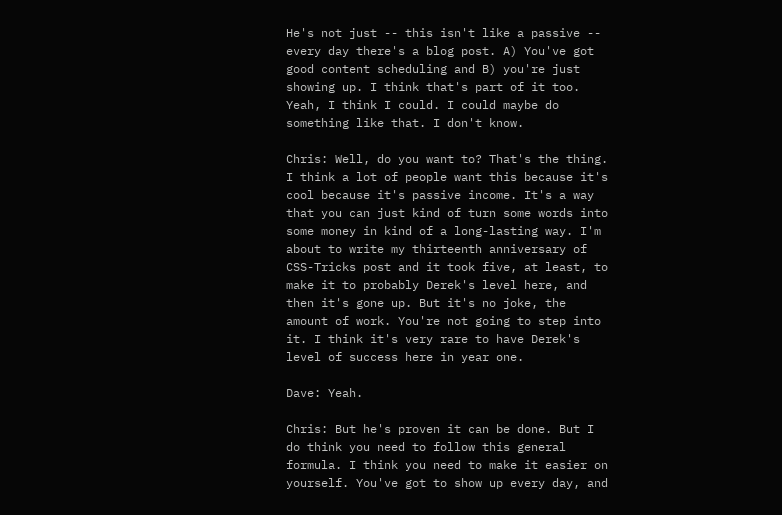He's not just -- this isn't like a passive -- every day there's a blog post. A) You've got good content scheduling and B) you're just showing up. I think that's part of it too. Yeah, I think I could. I could maybe do something like that. I don't know.

Chris: Well, do you want to? That's the thing. I think a lot of people want this because it's cool because it's passive income. It's a way that you can just kind of turn some words into some money in kind of a long-lasting way. I'm about to write my thirteenth anniversary of CSS-Tricks post and it took five, at least, to make it to probably Derek's level here, and then it's gone up. But it's no joke, the amount of work. You're not going to step into it. I think it's very rare to have Derek's level of success here in year one.

Dave: Yeah.

Chris: But he's proven it can be done. But I do think you need to follow this general formula. I think you need to make it easier on yourself. You've got to show up every day, and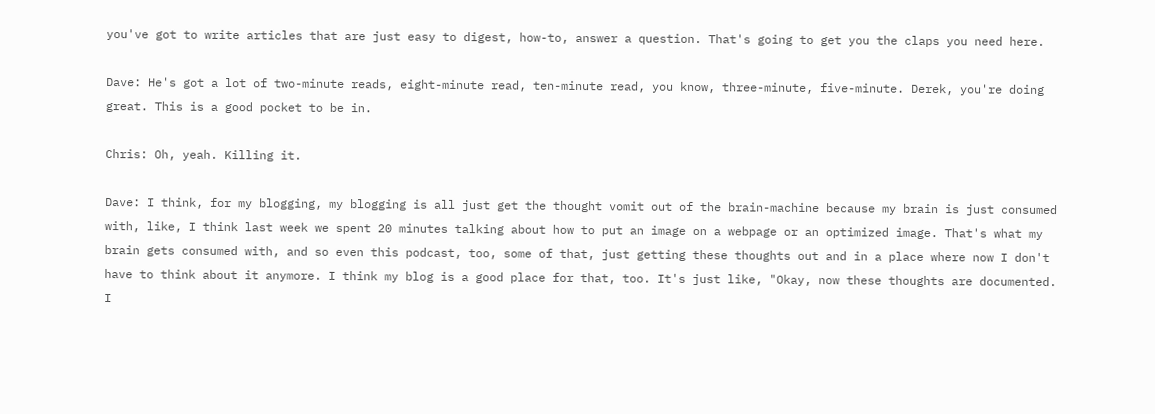you've got to write articles that are just easy to digest, how-to, answer a question. That's going to get you the claps you need here.

Dave: He's got a lot of two-minute reads, eight-minute read, ten-minute read, you know, three-minute, five-minute. Derek, you're doing great. This is a good pocket to be in.

Chris: Oh, yeah. Killing it.

Dave: I think, for my blogging, my blogging is all just get the thought vomit out of the brain-machine because my brain is just consumed with, like, I think last week we spent 20 minutes talking about how to put an image on a webpage or an optimized image. That's what my brain gets consumed with, and so even this podcast, too, some of that, just getting these thoughts out and in a place where now I don't have to think about it anymore. I think my blog is a good place for that, too. It's just like, "Okay, now these thoughts are documented. I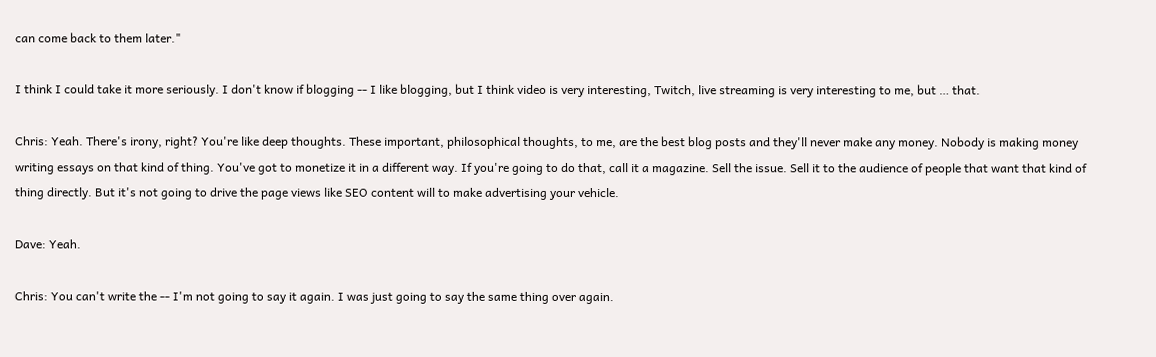can come back to them later."

I think I could take it more seriously. I don't know if blogging -- I like blogging, but I think video is very interesting, Twitch, live streaming is very interesting to me, but … that.

Chris: Yeah. There's irony, right? You're like deep thoughts. These important, philosophical thoughts, to me, are the best blog posts and they'll never make any money. Nobody is making money writing essays on that kind of thing. You've got to monetize it in a different way. If you're going to do that, call it a magazine. Sell the issue. Sell it to the audience of people that want that kind of thing directly. But it's not going to drive the page views like SEO content will to make advertising your vehicle.

Dave: Yeah.

Chris: You can't write the -- I'm not going to say it again. I was just going to say the same thing over again.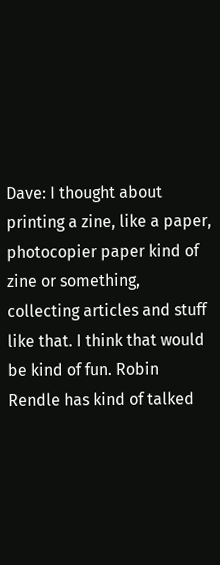Dave: I thought about printing a zine, like a paper, photocopier paper kind of zine or something, collecting articles and stuff like that. I think that would be kind of fun. Robin Rendle has kind of talked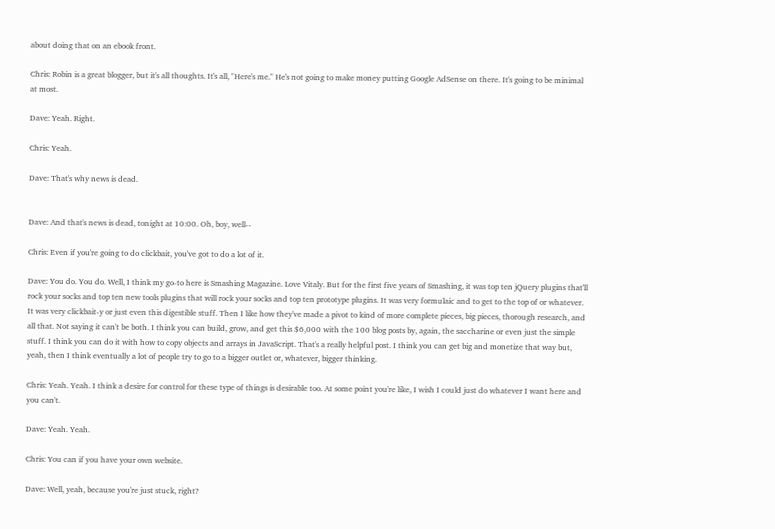about doing that on an ebook front.

Chris: Robin is a great blogger, but it's all thoughts. It's all, "Here's me." He's not going to make money putting Google AdSense on there. It's going to be minimal at most.

Dave: Yeah. Right.

Chris: Yeah.

Dave: That's why news is dead.


Dave: And that's news is dead, tonight at 10:00. Oh, boy, well--

Chris: Even if you're going to do clickbait, you've got to do a lot of it.

Dave: You do. You do. Well, I think my go-to here is Smashing Magazine. Love Vitaly. But for the first five years of Smashing, it was top ten jQuery plugins that'll rock your socks and top ten new tools plugins that will rock your socks and top ten prototype plugins. It was very formulaic and to get to the top of or whatever. It was very clickbait-y or just even this digestible stuff. Then I like how they've made a pivot to kind of more complete pieces, big pieces, thorough research, and all that. Not saying it can't be both. I think you can build, grow, and get this $6,000 with the 100 blog posts by, again, the saccharine or even just the simple stuff. I think you can do it with how to copy objects and arrays in JavaScript. That's a really helpful post. I think you can get big and monetize that way but, yeah, then I think eventually a lot of people try to go to a bigger outlet or, whatever, bigger thinking.

Chris: Yeah. Yeah. I think a desire for control for these type of things is desirable too. At some point you're like, I wish I could just do whatever I want here and you can't.

Dave: Yeah. Yeah.

Chris: You can if you have your own website.

Dave: Well, yeah, because you're just stuck, right?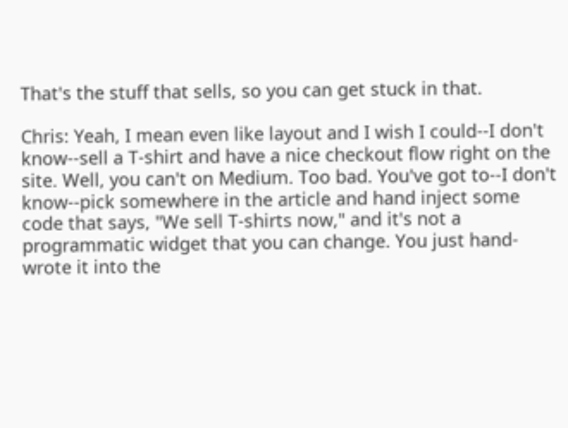That's the stuff that sells, so you can get stuck in that.

Chris: Yeah, I mean even like layout and I wish I could--I don't know--sell a T-shirt and have a nice checkout flow right on the site. Well, you can't on Medium. Too bad. You've got to--I don't know--pick somewhere in the article and hand inject some code that says, "We sell T-shirts now," and it's not a programmatic widget that you can change. You just hand-wrote it into the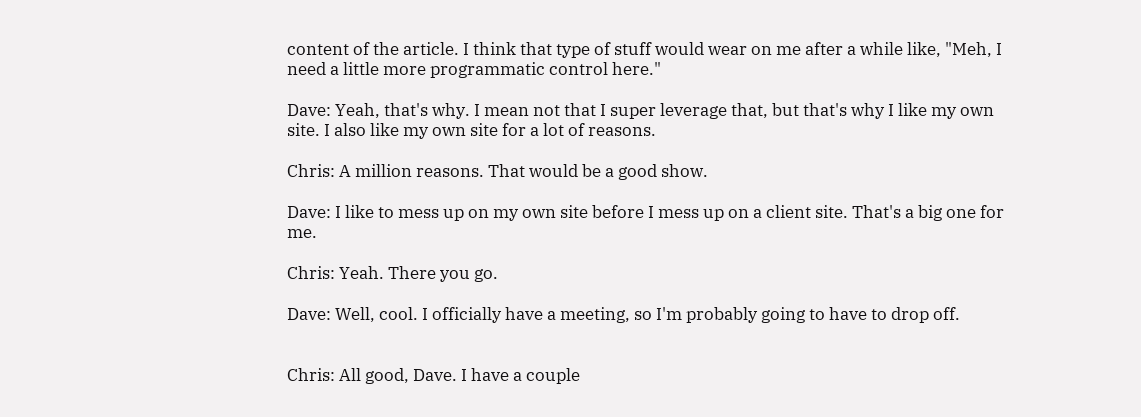content of the article. I think that type of stuff would wear on me after a while like, "Meh, I need a little more programmatic control here."

Dave: Yeah, that's why. I mean not that I super leverage that, but that's why I like my own site. I also like my own site for a lot of reasons.

Chris: A million reasons. That would be a good show.

Dave: I like to mess up on my own site before I mess up on a client site. That's a big one for me.

Chris: Yeah. There you go.

Dave: Well, cool. I officially have a meeting, so I'm probably going to have to drop off.


Chris: All good, Dave. I have a couple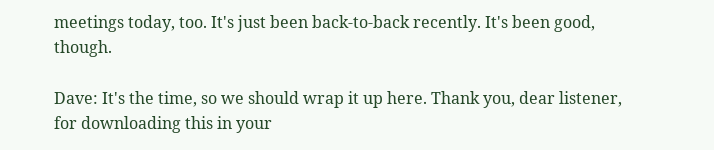meetings today, too. It's just been back-to-back recently. It's been good, though.

Dave: It's the time, so we should wrap it up here. Thank you, dear listener, for downloading this in your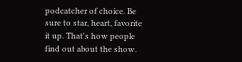podcatcher of choice. Be sure to star, heart, favorite it up. That's how people find out about the show.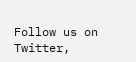Follow us on Twitter,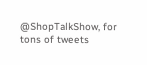@ShopTalkShow, for tons of tweets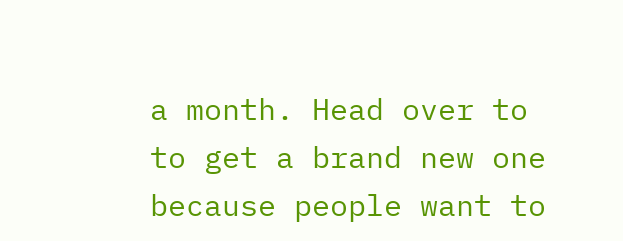a month. Head over to to get a brand new one because people want to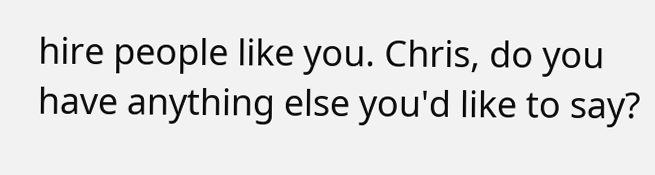hire people like you. Chris, do you have anything else you'd like to say?